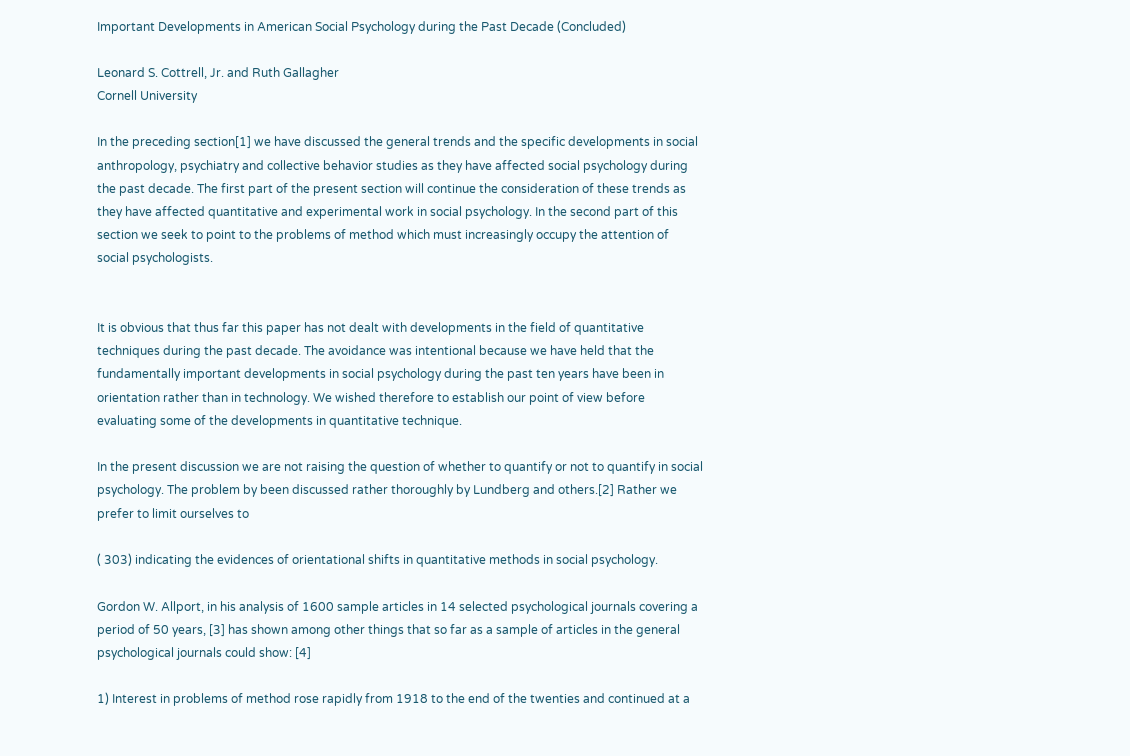Important Developments in American Social Psychology during the Past Decade (Concluded)

Leonard S. Cottrell, Jr. and Ruth Gallagher
Cornell University

In the preceding section[1] we have discussed the general trends and the specific developments in social anthropology, psychiatry and collective behavior studies as they have affected social psychology during the past decade. The first part of the present section will continue the consideration of these trends as they have affected quantitative and experimental work in social psychology. In the second part of this section we seek to point to the problems of method which must increasingly occupy the attention of social psychologists.


It is obvious that thus far this paper has not dealt with developments in the field of quantitative techniques during the past decade. The avoidance was intentional because we have held that the fundamentally important developments in social psychology during the past ten years have been in orientation rather than in technology. We wished therefore to establish our point of view before evaluating some of the developments in quantitative technique.

In the present discussion we are not raising the question of whether to quantify or not to quantify in social psychology. The problem by been discussed rather thoroughly by Lundberg and others.[2] Rather we prefer to limit ourselves to

( 303) indicating the evidences of orientational shifts in quantitative methods in social psychology.

Gordon W. Allport, in his analysis of 1600 sample articles in 14 selected psychological journals covering a period of 50 years, [3] has shown among other things that so far as a sample of articles in the general psychological journals could show: [4]

1) Interest in problems of method rose rapidly from 1918 to the end of the twenties and continued at a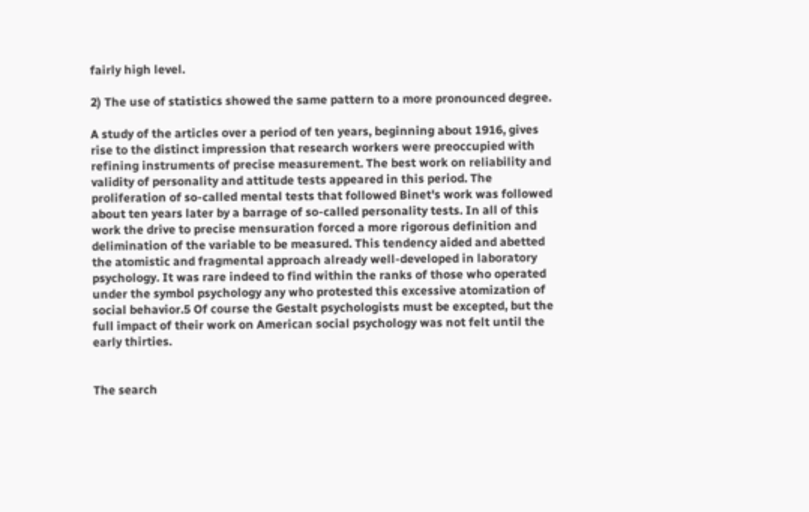fairly high level.

2) The use of statistics showed the same pattern to a more pronounced degree.

A study of the articles over a period of ten years, beginning about 1916, gives rise to the distinct impression that research workers were preoccupied with refining instruments of precise measurement. The best work on reliability and validity of personality and attitude tests appeared in this period. The proliferation of so-called mental tests that followed Binet's work was followed about ten years later by a barrage of so-called personality tests. In all of this work the drive to precise mensuration forced a more rigorous definition and delimination of the variable to be measured. This tendency aided and abetted the atomistic and fragmental approach already well-developed in laboratory psychology. It was rare indeed to find within the ranks of those who operated under the symbol psychology any who protested this excessive atomization of social behavior.5 Of course the Gestalt psychologists must be excepted, but the full impact of their work on American social psychology was not felt until the early thirties.


The search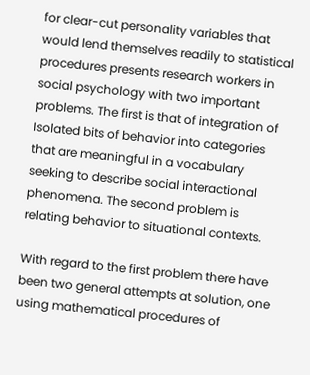for clear-cut personality variables that would lend themselves readily to statistical procedures presents research workers in social psychology with two important problems. The first is that of integration of Isolated bits of behavior into categories that are meaningful in a vocabulary seeking to describe social interactional phenomena. The second problem is relating behavior to situational contexts.

With regard to the first problem there have been two general attempts at solution, one using mathematical procedures of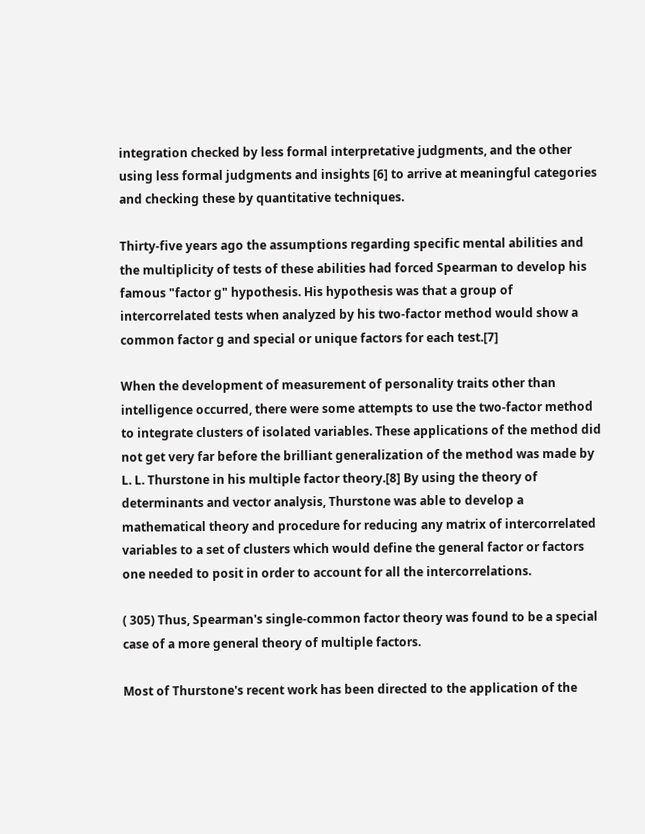integration checked by less formal interpretative judgments, and the other using less formal judgments and insights [6] to arrive at meaningful categories and checking these by quantitative techniques.

Thirty-five years ago the assumptions regarding specific mental abilities and the multiplicity of tests of these abilities had forced Spearman to develop his famous "factor g" hypothesis. His hypothesis was that a group of intercorrelated tests when analyzed by his two-factor method would show a common factor g and special or unique factors for each test.[7]

When the development of measurement of personality traits other than intelligence occurred, there were some attempts to use the two-factor method to integrate clusters of isolated variables. These applications of the method did not get very far before the brilliant generalization of the method was made by L. L. Thurstone in his multiple factor theory.[8] By using the theory of determinants and vector analysis, Thurstone was able to develop a mathematical theory and procedure for reducing any matrix of intercorrelated variables to a set of clusters which would define the general factor or factors one needed to posit in order to account for all the intercorrelations.

( 305) Thus, Spearman's single-common factor theory was found to be a special case of a more general theory of multiple factors.

Most of Thurstone's recent work has been directed to the application of the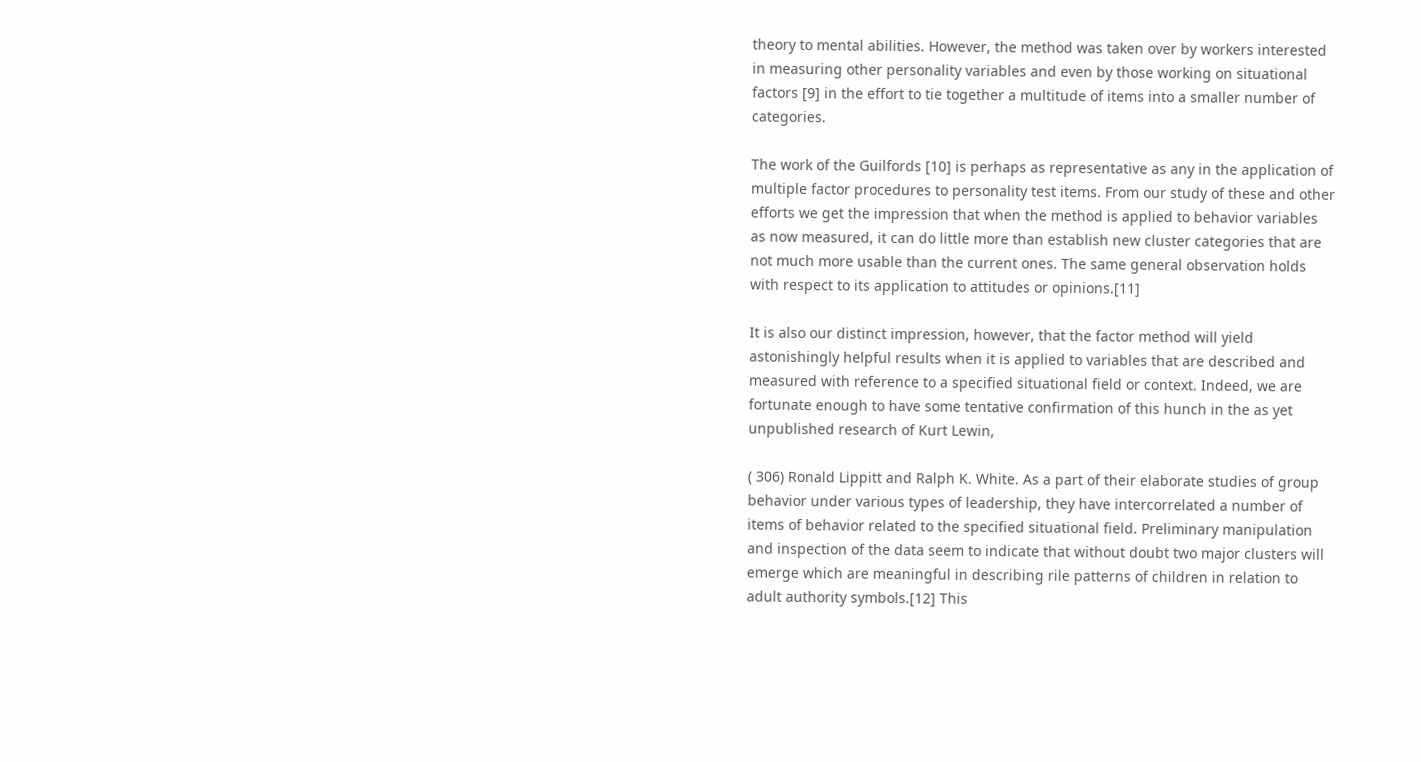theory to mental abilities. However, the method was taken over by workers interested in measuring other personality variables and even by those working on situational factors [9] in the effort to tie together a multitude of items into a smaller number of categories.

The work of the Guilfords [10] is perhaps as representative as any in the application of multiple factor procedures to personality test items. From our study of these and other efforts we get the impression that when the method is applied to behavior variables as now measured, it can do little more than establish new cluster categories that are not much more usable than the current ones. The same general observation holds with respect to its application to attitudes or opinions.[11]

It is also our distinct impression, however, that the factor method will yield astonishingly helpful results when it is applied to variables that are described and measured with reference to a specified situational field or context. Indeed, we are fortunate enough to have some tentative confirmation of this hunch in the as yet unpublished research of Kurt Lewin,

( 306) Ronald Lippitt and Ralph K. White. As a part of their elaborate studies of group behavior under various types of leadership, they have intercorrelated a number of items of behavior related to the specified situational field. Preliminary manipulation and inspection of the data seem to indicate that without doubt two major clusters will emerge which are meaningful in describing rile patterns of children in relation to adult authority symbols.[12] This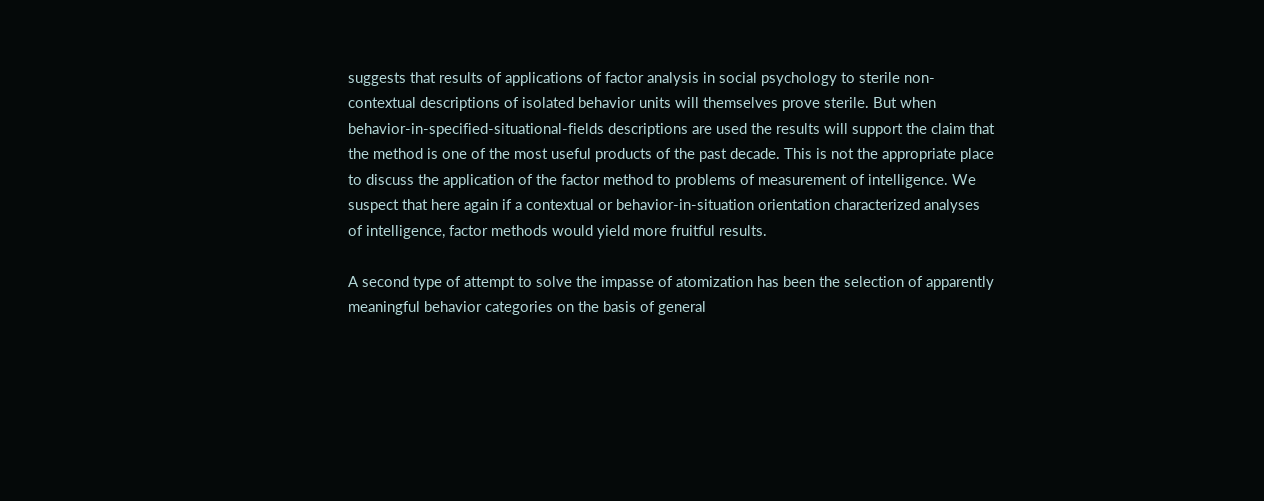suggests that results of applications of factor analysis in social psychology to sterile non-contextual descriptions of isolated behavior units will themselves prove sterile. But when behavior-in-specified-situational-fields descriptions are used the results will support the claim that the method is one of the most useful products of the past decade. This is not the appropriate place to discuss the application of the factor method to problems of measurement of intelligence. We suspect that here again if a contextual or behavior-in-situation orientation characterized analyses of intelligence, factor methods would yield more fruitful results.

A second type of attempt to solve the impasse of atomization has been the selection of apparently meaningful behavior categories on the basis of general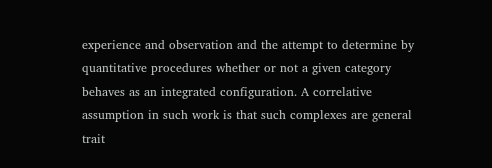experience and observation and the attempt to determine by quantitative procedures whether or not a given category behaves as an integrated configuration. A correlative assumption in such work is that such complexes are general trait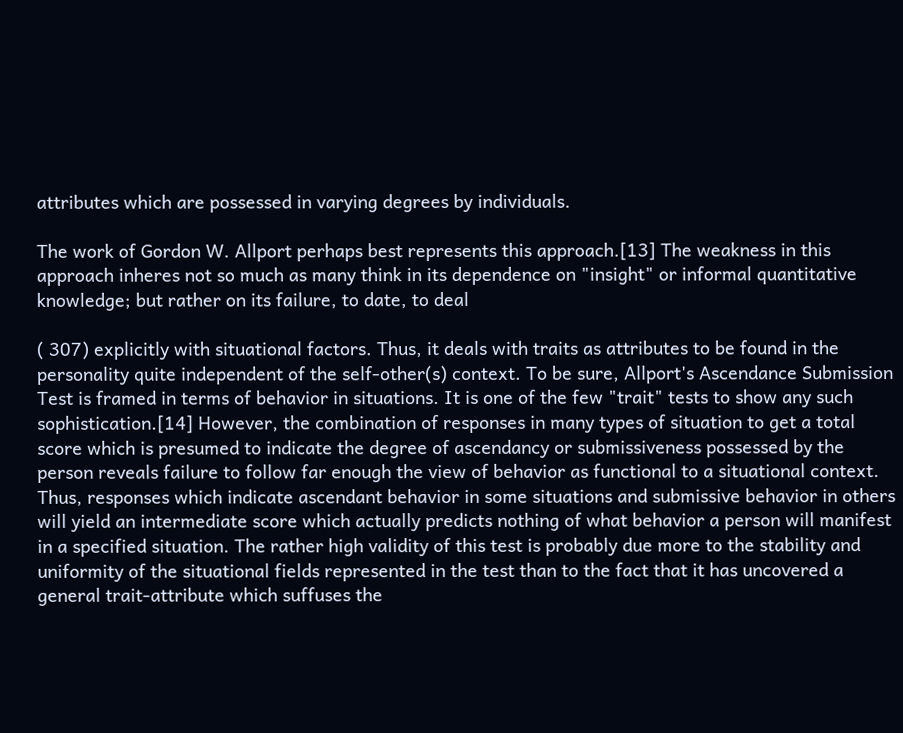attributes which are possessed in varying degrees by individuals.

The work of Gordon W. Allport perhaps best represents this approach.[13] The weakness in this approach inheres not so much as many think in its dependence on "insight" or informal quantitative knowledge; but rather on its failure, to date, to deal

( 307) explicitly with situational factors. Thus, it deals with traits as attributes to be found in the personality quite independent of the self-other(s) context. To be sure, Allport's Ascendance Submission Test is framed in terms of behavior in situations. It is one of the few "trait" tests to show any such sophistication.[14] However, the combination of responses in many types of situation to get a total score which is presumed to indicate the degree of ascendancy or submissiveness possessed by the person reveals failure to follow far enough the view of behavior as functional to a situational context. Thus, responses which indicate ascendant behavior in some situations and submissive behavior in others will yield an intermediate score which actually predicts nothing of what behavior a person will manifest in a specified situation. The rather high validity of this test is probably due more to the stability and uniformity of the situational fields represented in the test than to the fact that it has uncovered a general trait-attribute which suffuses the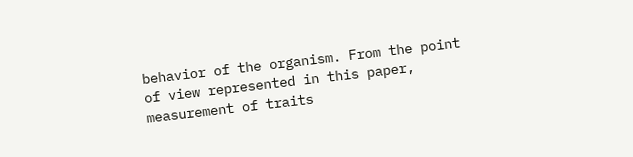behavior of the organism. From the point of view represented in this paper, measurement of traits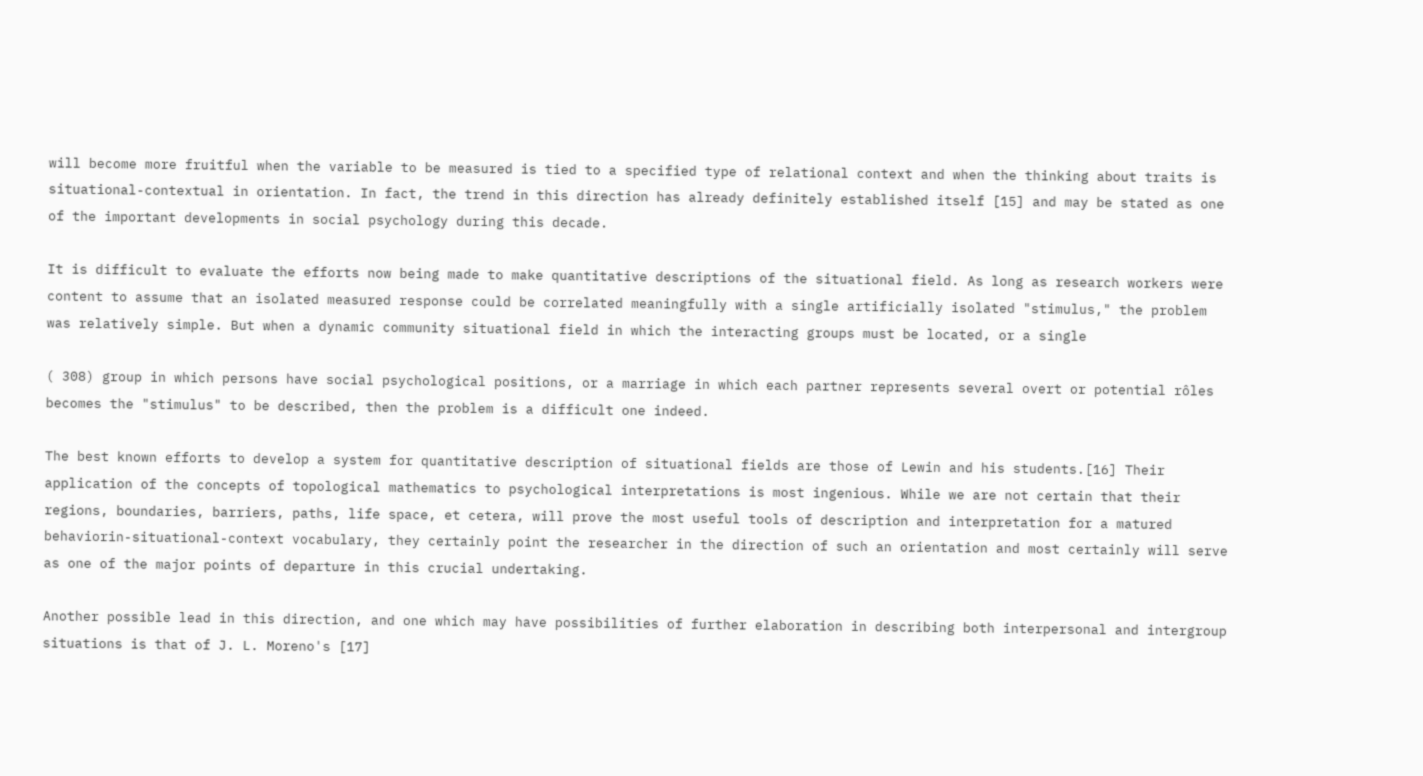will become more fruitful when the variable to be measured is tied to a specified type of relational context and when the thinking about traits is situational-contextual in orientation. In fact, the trend in this direction has already definitely established itself [15] and may be stated as one of the important developments in social psychology during this decade.

It is difficult to evaluate the efforts now being made to make quantitative descriptions of the situational field. As long as research workers were content to assume that an isolated measured response could be correlated meaningfully with a single artificially isolated "stimulus," the problem was relatively simple. But when a dynamic community situational field in which the interacting groups must be located, or a single

( 308) group in which persons have social psychological positions, or a marriage in which each partner represents several overt or potential rôles becomes the "stimulus" to be described, then the problem is a difficult one indeed.

The best known efforts to develop a system for quantitative description of situational fields are those of Lewin and his students.[16] Their application of the concepts of topological mathematics to psychological interpretations is most ingenious. While we are not certain that their regions, boundaries, barriers, paths, life space, et cetera, will prove the most useful tools of description and interpretation for a matured behaviorin-situational-context vocabulary, they certainly point the researcher in the direction of such an orientation and most certainly will serve as one of the major points of departure in this crucial undertaking.

Another possible lead in this direction, and one which may have possibilities of further elaboration in describing both interpersonal and intergroup situations is that of J. L. Moreno's [17]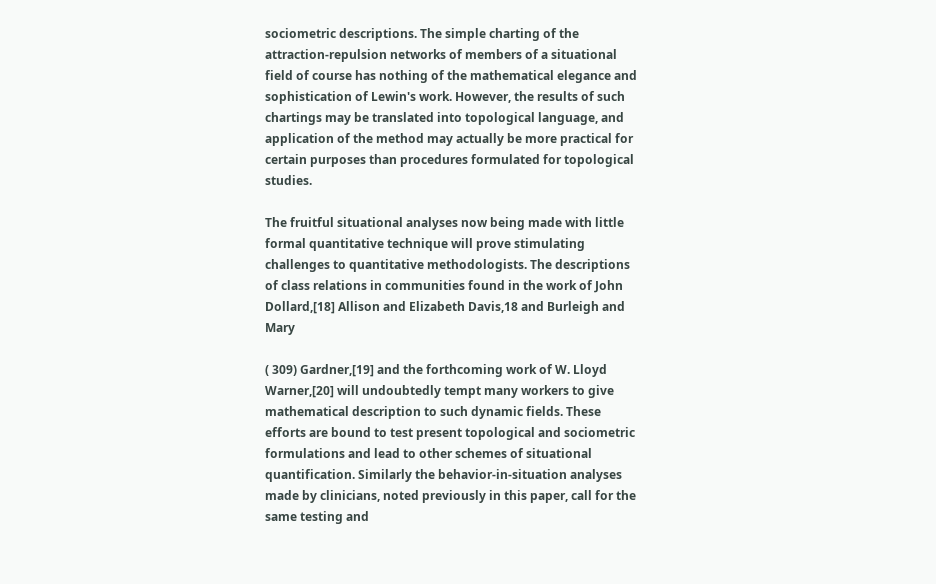sociometric descriptions. The simple charting of the attraction-repulsion networks of members of a situational field of course has nothing of the mathematical elegance and sophistication of Lewin's work. However, the results of such chartings may be translated into topological language, and application of the method may actually be more practical for certain purposes than procedures formulated for topological studies.

The fruitful situational analyses now being made with little formal quantitative technique will prove stimulating challenges to quantitative methodologists. The descriptions of class relations in communities found in the work of John Dollard,[18] Allison and Elizabeth Davis,18 and Burleigh and Mary

( 309) Gardner,[19] and the forthcoming work of W. Lloyd Warner,[20] will undoubtedly tempt many workers to give mathematical description to such dynamic fields. These efforts are bound to test present topological and sociometric formulations and lead to other schemes of situational quantification. Similarly the behavior-in-situation analyses made by clinicians, noted previously in this paper, call for the same testing and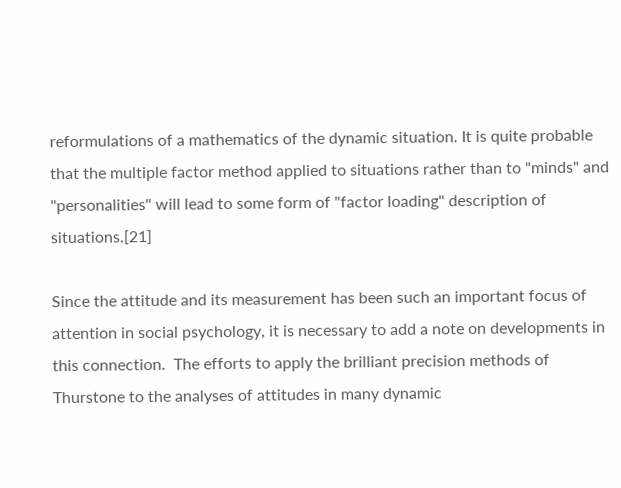reformulations of a mathematics of the dynamic situation. It is quite probable that the multiple factor method applied to situations rather than to "minds" and "personalities" will lead to some form of "factor loading" description of situations.[21]

Since the attitude and its measurement has been such an important focus of attention in social psychology, it is necessary to add a note on developments in this connection.  The efforts to apply the brilliant precision methods of Thurstone to the analyses of attitudes in many dynamic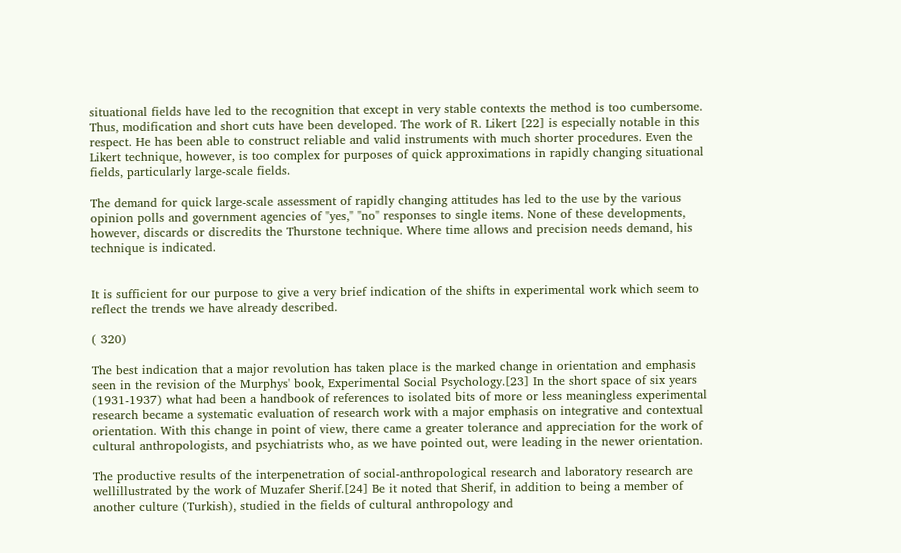situational fields have led to the recognition that except in very stable contexts the method is too cumbersome. Thus, modification and short cuts have been developed. The work of R. Likert [22] is especially notable in this respect. He has been able to construct reliable and valid instruments with much shorter procedures. Even the Likert technique, however, is too complex for purposes of quick approximations in rapidly changing situational fields, particularly large-scale fields.

The demand for quick large-scale assessment of rapidly changing attitudes has led to the use by the various opinion polls and government agencies of "yes," "no" responses to single items. None of these developments, however, discards or discredits the Thurstone technique. Where time allows and precision needs demand, his technique is indicated.


It is sufficient for our purpose to give a very brief indication of the shifts in experimental work which seem to reflect the trends we have already described.

( 320)

The best indication that a major revolution has taken place is the marked change in orientation and emphasis seen in the revision of the Murphys' book, Experimental Social Psychology.[23] In the short space of six years (1931-1937) what had been a handbook of references to isolated bits of more or less meaningless experimental research became a systematic evaluation of research work with a major emphasis on integrative and contextual orientation. With this change in point of view, there came a greater tolerance and appreciation for the work of cultural anthropologists, and psychiatrists who, as we have pointed out, were leading in the newer orientation.

The productive results of the interpenetration of social-anthropological research and laboratory research are wellillustrated by the work of Muzafer Sherif.[24] Be it noted that Sherif, in addition to being a member of another culture (Turkish), studied in the fields of cultural anthropology and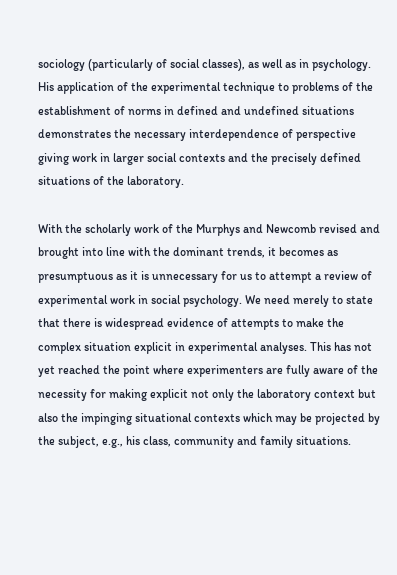sociology (particularly of social classes), as well as in psychology. His application of the experimental technique to problems of the establishment of norms in defined and undefined situations demonstrates the necessary interdependence of perspective giving work in larger social contexts and the precisely defined situations of the laboratory.

With the scholarly work of the Murphys and Newcomb revised and brought into line with the dominant trends, it becomes as presumptuous as it is unnecessary for us to attempt a review of experimental work in social psychology. We need merely to state that there is widespread evidence of attempts to make the complex situation explicit in experimental analyses. This has not yet reached the point where experimenters are fully aware of the necessity for making explicit not only the laboratory context but also the impinging situational contexts which may be projected by the subject, e.g., his class, community and family situations.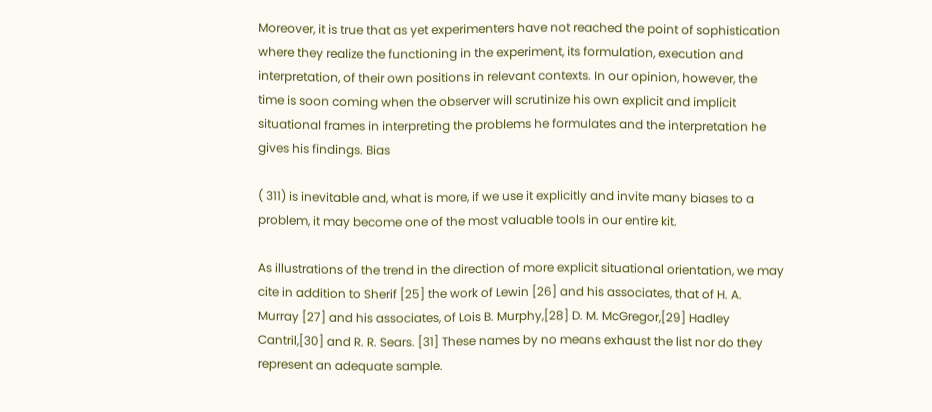Moreover, it is true that as yet experimenters have not reached the point of sophistication where they realize the functioning in the experiment, its formulation, execution and interpretation, of their own positions in relevant contexts. In our opinion, however, the time is soon coming when the observer will scrutinize his own explicit and implicit situational frames in interpreting the problems he formulates and the interpretation he gives his findings. Bias

( 311) is inevitable and, what is more, if we use it explicitly and invite many biases to a problem, it may become one of the most valuable tools in our entire kit.

As illustrations of the trend in the direction of more explicit situational orientation, we may cite in addition to Sherif [25] the work of Lewin [26] and his associates, that of H. A. Murray [27] and his associates, of Lois B. Murphy,[28] D. M. McGregor,[29] Hadley Cantril,[30] and R. R. Sears. [31] These names by no means exhaust the list nor do they represent an adequate sample.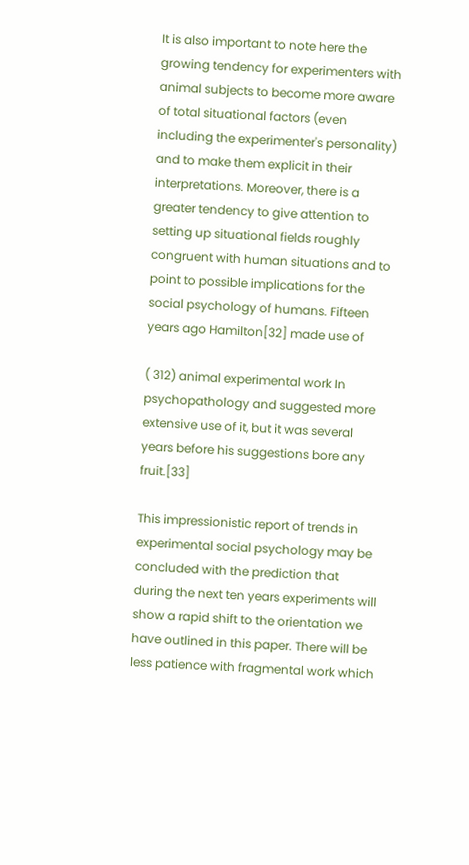It is also important to note here the growing tendency for experimenters with animal subjects to become more aware of total situational factors (even including the experimenter's personality) and to make them explicit in their interpretations. Moreover, there is a greater tendency to give attention to setting up situational fields roughly congruent with human situations and to point to possible implications for the social psychology of humans. Fifteen years ago Hamilton[32] made use of

( 312) animal experimental work In psychopathology and suggested more extensive use of it, but it was several years before his suggestions bore any fruit.[33]

This impressionistic report of trends in experimental social psychology may be concluded with the prediction that during the next ten years experiments will show a rapid shift to the orientation we have outlined in this paper. There will be less patience with fragmental work which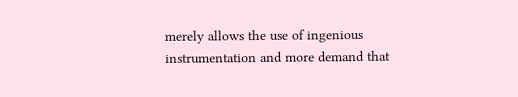merely allows the use of ingenious instrumentation and more demand that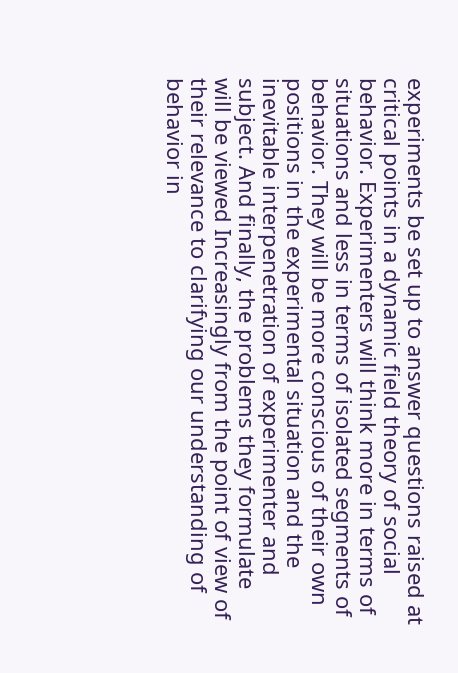experiments be set up to answer questions raised at critical points in a dynamic field theory of social behavior. Experimenters will think more in terms of situations and less in terms of isolated segments of behavior. They will be more conscious of their own positions in the experimental situation and the inevitable interpenetration of experimenter and subject. And finally, the problems they formulate will be viewed Increasingly from the point of view of their relevance to clarifying our understanding of behavior in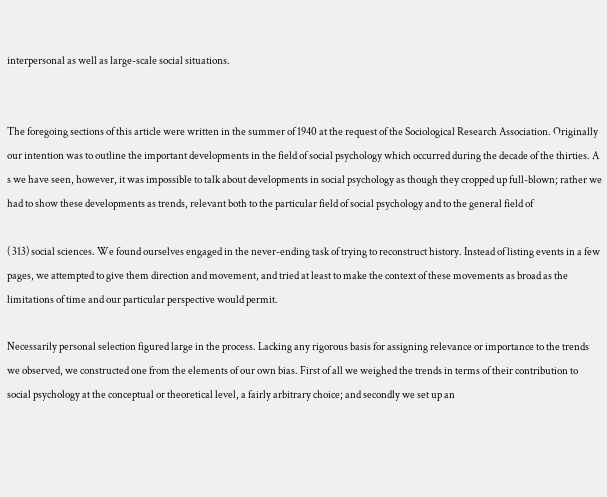interpersonal as well as large-scale social situations.


The foregoing sections of this article were written in the summer of 1940 at the request of the Sociological Research Association. Originally our intention was to outline the important developments in the field of social psychology which occurred during the decade of the thirties. A s we have seen, however, it was impossible to talk about developments in social psychology as though they cropped up full-blown; rather we had to show these developments as trends, relevant both to the particular field of social psychology and to the general field of

( 313) social sciences. We found ourselves engaged in the never-ending task of trying to reconstruct history. Instead of listing events in a few pages, we attempted to give them direction and movement, and tried at least to make the context of these movements as broad as the limitations of time and our particular perspective would permit.

Necessarily personal selection figured large in the process. Lacking any rigorous basis for assigning relevance or importance to the trends we observed, we constructed one from the elements of our own bias. First of all we weighed the trends in terms of their contribution to social psychology at the conceptual or theoretical level, a fairly arbitrary choice; and secondly we set up an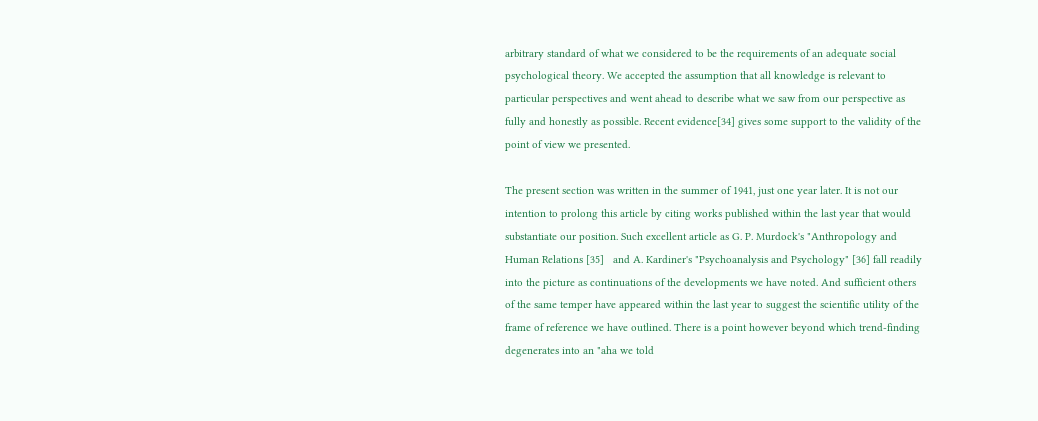arbitrary standard of what we considered to be the requirements of an adequate social psychological theory. We accepted the assumption that all knowledge is relevant to particular perspectives and went ahead to describe what we saw from our perspective as fully and honestly as possible. Recent evidence[34] gives some support to the validity of the point of view we presented.

The present section was written in the summer of 1941, just one year later. It is not our intention to prolong this article by citing works published within the last year that would substantiate our position. Such excellent article as G. P. Murdock's "Anthropology and Human Relations [35]   and A. Kardiner's "Psychoanalysis and Psychology" [36] fall readily into the picture as continuations of the developments we have noted. And sufficient others of the same temper have appeared within the last year to suggest the scientific utility of the frame of reference we have outlined. There is a point however beyond which trend-finding degenerates into an "aha we told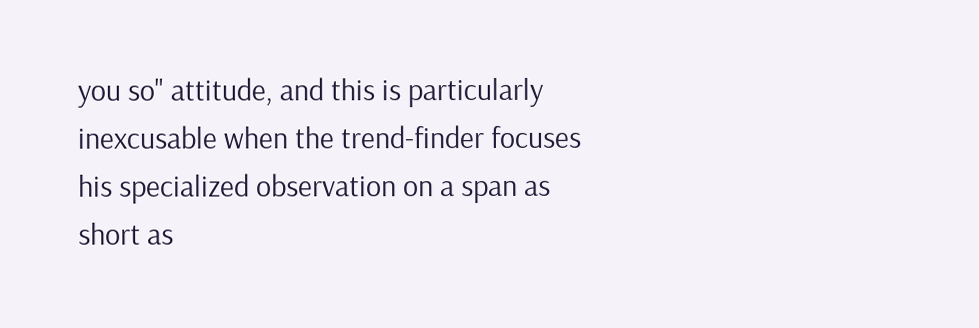you so" attitude, and this is particularly inexcusable when the trend-finder focuses his specialized observation on a span as short as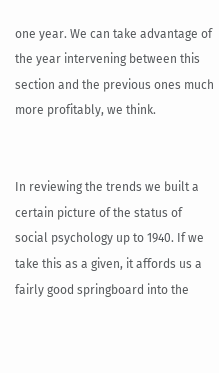one year. We can take advantage of the year intervening between this section and the previous ones much more profitably, we think.


In reviewing the trends we built a certain picture of the status of social psychology up to 1940. If we take this as a given, it affords us a fairly good springboard into the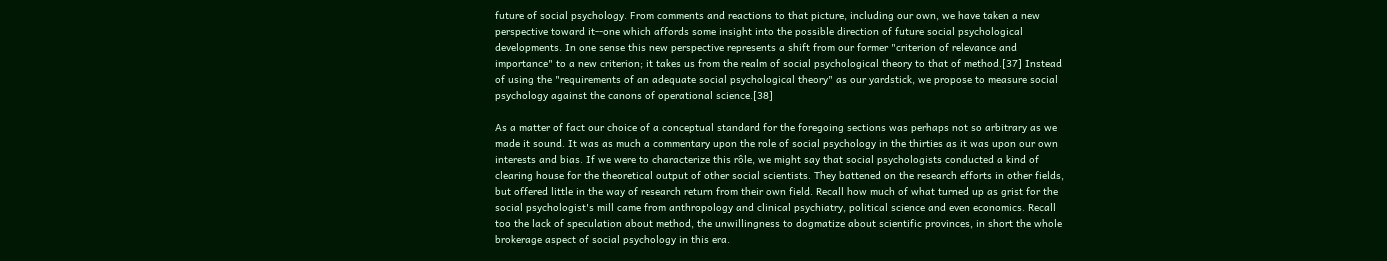future of social psychology. From comments and reactions to that picture, including our own, we have taken a new perspective toward it--one which affords some insight into the possible direction of future social psychological developments. In one sense this new perspective represents a shift from our former "criterion of relevance and importance" to a new criterion; it takes us from the realm of social psychological theory to that of method.[37] Instead of using the "requirements of an adequate social psychological theory" as our yardstick, we propose to measure social psychology against the canons of operational science.[38]

As a matter of fact our choice of a conceptual standard for the foregoing sections was perhaps not so arbitrary as we made it sound. It was as much a commentary upon the role of social psychology in the thirties as it was upon our own interests and bias. If we were to characterize this rôle, we might say that social psychologists conducted a kind of clearing house for the theoretical output of other social scientists. They battened on the research efforts in other fields, but offered little in the way of research return from their own field. Recall how much of what turned up as grist for the social psychologist's mill came from anthropology and clinical psychiatry, political science and even economics. Recall too the lack of speculation about method, the unwillingness to dogmatize about scientific provinces, in short the whole brokerage aspect of social psychology in this era.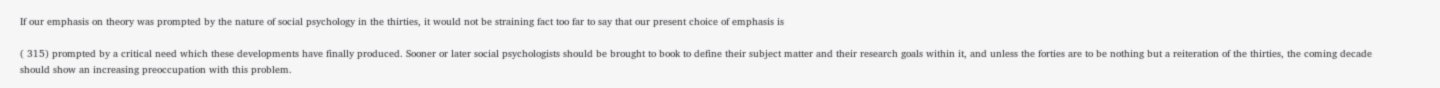If our emphasis on theory was prompted by the nature of social psychology in the thirties, it would not be straining fact too far to say that our present choice of emphasis is

( 315) prompted by a critical need which these developments have finally produced. Sooner or later social psychologists should be brought to book to define their subject matter and their research goals within it, and unless the forties are to be nothing but a reiteration of the thirties, the coming decade should show an increasing preoccupation with this problem.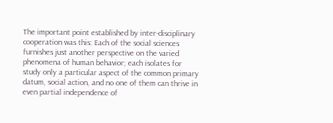The important point established by inter-disciplinary cooperation was this: Each of the social sciences furnishes just another perspective on the varied phenomena of human behavior; each isolates for study only a particular aspect of the common primary datum, social action, and no one of them can thrive in even partial independence of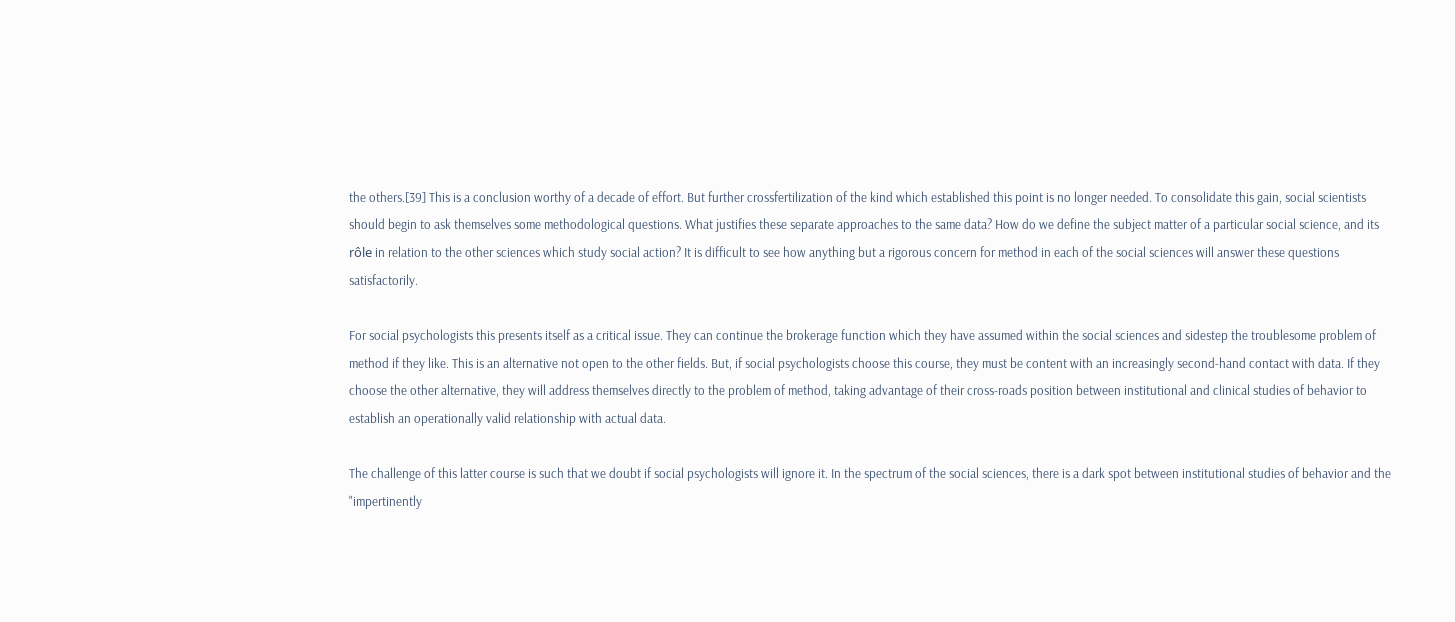the others.[39] This is a conclusion worthy of a decade of effort. But further crossfertilization of the kind which established this point is no longer needed. To consolidate this gain, social scientists should begin to ask themselves some methodological questions. What justifies these separate approaches to the same data? How do we define the subject matter of a particular social science, and its rôle in relation to the other sciences which study social action? It is difficult to see how anything but a rigorous concern for method in each of the social sciences will answer these questions satisfactorily.

For social psychologists this presents itself as a critical issue. They can continue the brokerage function which they have assumed within the social sciences and sidestep the troublesome problem of method if they like. This is an alternative not open to the other fields. But, if social psychologists choose this course, they must be content with an increasingly second-hand contact with data. If they choose the other alternative, they will address themselves directly to the problem of method, taking advantage of their cross-roads position between institutional and clinical studies of behavior to establish an operationally valid relationship with actual data.

The challenge of this latter course is such that we doubt if social psychologists will ignore it. In the spectrum of the social sciences, there is a dark spot between institutional studies of behavior and the "impertinently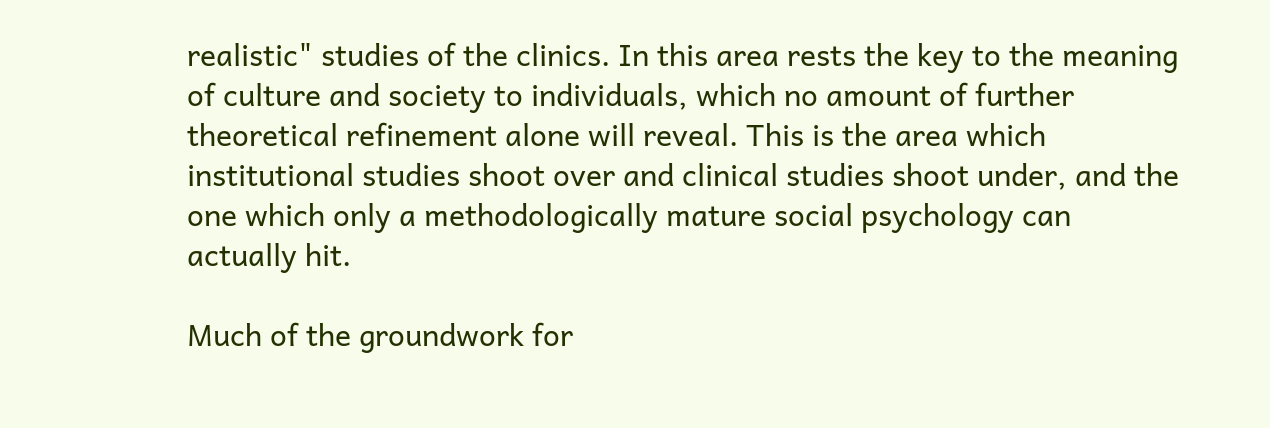realistic" studies of the clinics. In this area rests the key to the meaning of culture and society to individuals, which no amount of further theoretical refinement alone will reveal. This is the area which institutional studies shoot over and clinical studies shoot under, and the one which only a methodologically mature social psychology can actually hit.

Much of the groundwork for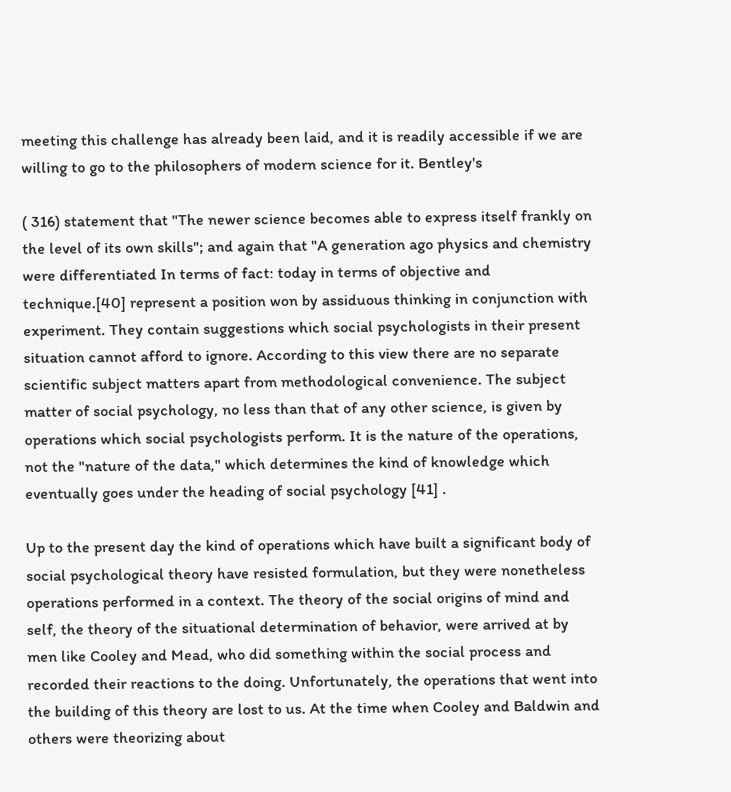meeting this challenge has already been laid, and it is readily accessible if we are willing to go to the philosophers of modern science for it. Bentley's

( 316) statement that "The newer science becomes able to express itself frankly on the level of its own skills"; and again that "A generation ago physics and chemistry were differentiated In terms of fact: today in terms of objective and technique.[40] represent a position won by assiduous thinking in conjunction with experiment. They contain suggestions which social psychologists in their present situation cannot afford to ignore. According to this view there are no separate scientific subject matters apart from methodological convenience. The subject matter of social psychology, no less than that of any other science, is given by operations which social psychologists perform. It is the nature of the operations, not the "nature of the data," which determines the kind of knowledge which eventually goes under the heading of social psychology [41] .

Up to the present day the kind of operations which have built a significant body of social psychological theory have resisted formulation, but they were nonetheless operations performed in a context. The theory of the social origins of mind and self, the theory of the situational determination of behavior, were arrived at by men like Cooley and Mead, who did something within the social process and recorded their reactions to the doing. Unfortunately, the operations that went into the building of this theory are lost to us. At the time when Cooley and Baldwin and others were theorizing about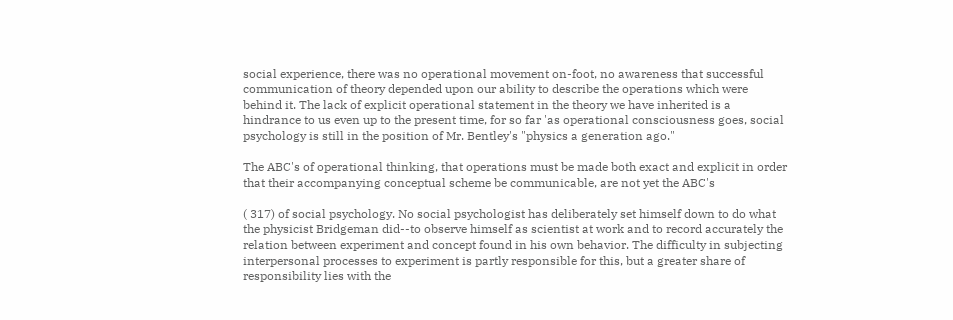social experience, there was no operational movement on-foot, no awareness that successful communication of theory depended upon our ability to describe the operations which were behind it. The lack of explicit operational statement in the theory we have inherited is a hindrance to us even up to the present time, for so far 'as operational consciousness goes, social psychology is still in the position of Mr. Bentley's "physics a generation ago."

The ABC's of operational thinking, that operations must be made both exact and explicit in order that their accompanying conceptual scheme be communicable, are not yet the ABC's

( 317) of social psychology. No social psychologist has deliberately set himself down to do what the physicist Bridgeman did--to observe himself as scientist at work and to record accurately the relation between experiment and concept found in his own behavior. The difficulty in subjecting interpersonal processes to experiment is partly responsible for this, but a greater share of responsibility lies with the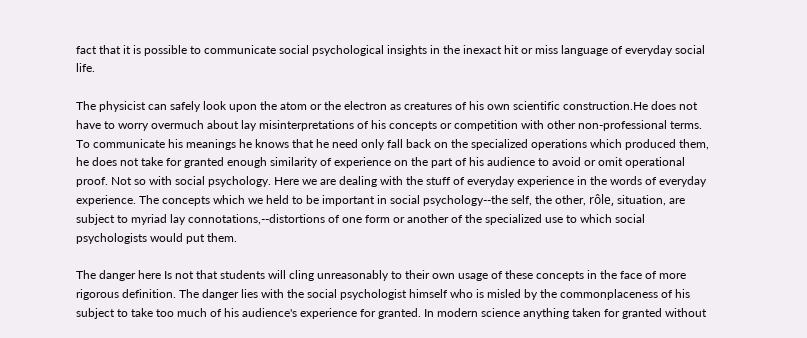fact that it is possible to communicate social psychological insights in the inexact hit or miss language of everyday social life.

The physicist can safely look upon the atom or the electron as creatures of his own scientific construction.He does not have to worry overmuch about lay misinterpretations of his concepts or competition with other non-professional terms. To communicate his meanings he knows that he need only fall back on the specialized operations which produced them, he does not take for granted enough similarity of experience on the part of his audience to avoid or omit operational proof. Not so with social psychology. Here we are dealing with the stuff of everyday experience in the words of everyday experience. The concepts which we held to be important in social psychology--the self, the other, rôle, situation, are subject to myriad lay connotations,--distortions of one form or another of the specialized use to which social psychologists would put them.

The danger here Is not that students will cling unreasonably to their own usage of these concepts in the face of more rigorous definition. The danger lies with the social psychologist himself who is misled by the commonplaceness of his subject to take too much of his audience's experience for granted. In modern science anything taken for granted without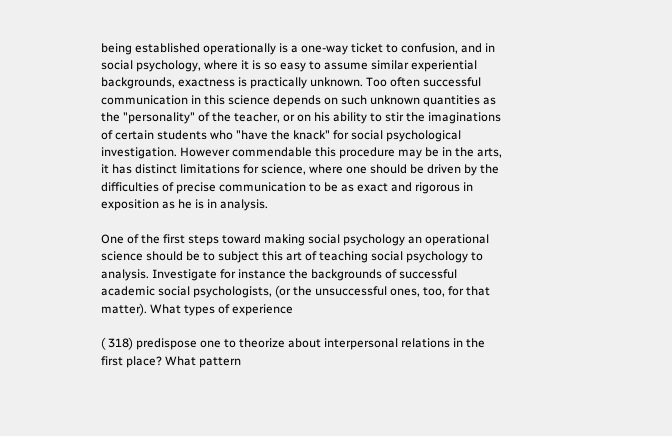being established operationally is a one-way ticket to confusion, and in social psychology, where it is so easy to assume similar experiential backgrounds, exactness is practically unknown. Too often successful communication in this science depends on such unknown quantities as the "personality" of the teacher, or on his ability to stir the imaginations of certain students who "have the knack" for social psychological investigation. However commendable this procedure may be in the arts, it has distinct limitations for science, where one should be driven by the difficulties of precise communication to be as exact and rigorous in exposition as he is in analysis.

One of the first steps toward making social psychology an operational science should be to subject this art of teaching social psychology to analysis. Investigate for instance the backgrounds of successful academic social psychologists, (or the unsuccessful ones, too, for that matter). What types of experience

( 318) predispose one to theorize about interpersonal relations in the first place? What pattern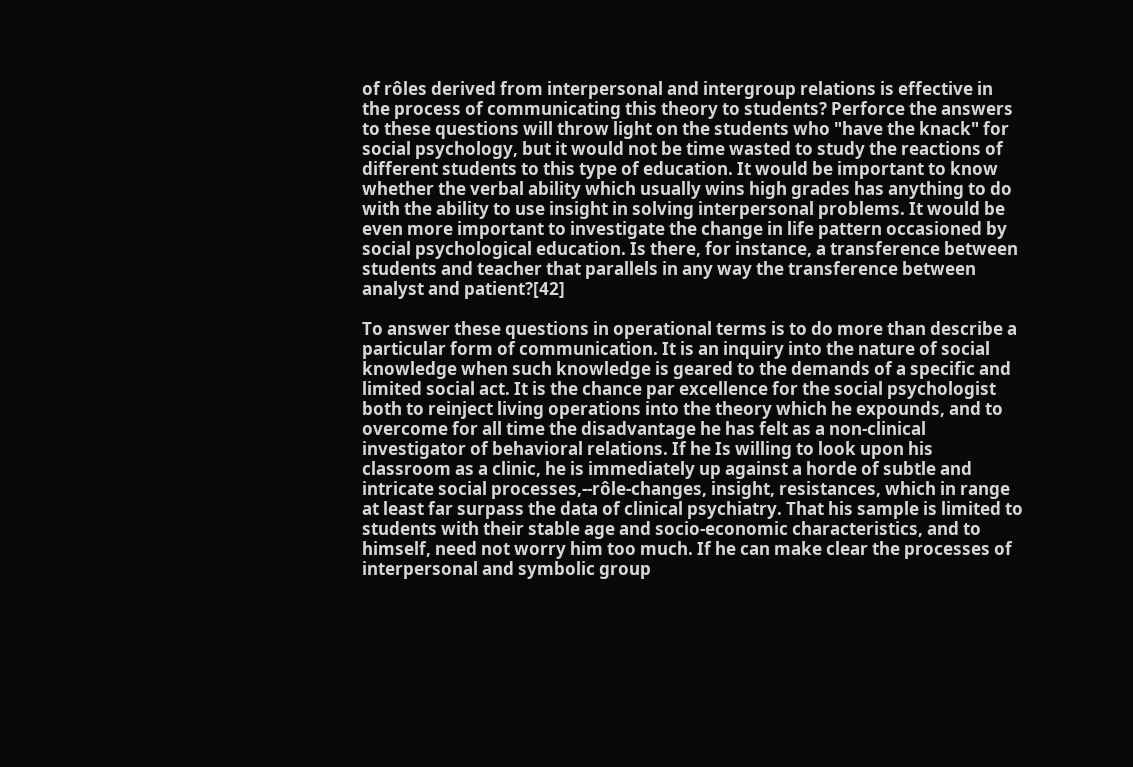of rôles derived from interpersonal and intergroup relations is effective in the process of communicating this theory to students? Perforce the answers to these questions will throw light on the students who "have the knack" for social psychology, but it would not be time wasted to study the reactions of different students to this type of education. It would be important to know whether the verbal ability which usually wins high grades has anything to do with the ability to use insight in solving interpersonal problems. It would be even more important to investigate the change in life pattern occasioned by social psychological education. Is there, for instance, a transference between students and teacher that parallels in any way the transference between analyst and patient?[42]

To answer these questions in operational terms is to do more than describe a particular form of communication. It is an inquiry into the nature of social knowledge when such knowledge is geared to the demands of a specific and limited social act. It is the chance par excellence for the social psychologist both to reinject living operations into the theory which he expounds, and to overcome for all time the disadvantage he has felt as a non-clinical investigator of behavioral relations. If he Is willing to look upon his classroom as a clinic, he is immediately up against a horde of subtle and intricate social processes,--rôle-changes, insight, resistances, which in range at least far surpass the data of clinical psychiatry. That his sample is limited to students with their stable age and socio-economic characteristics, and to himself, need not worry him too much. If he can make clear the processes of interpersonal and symbolic group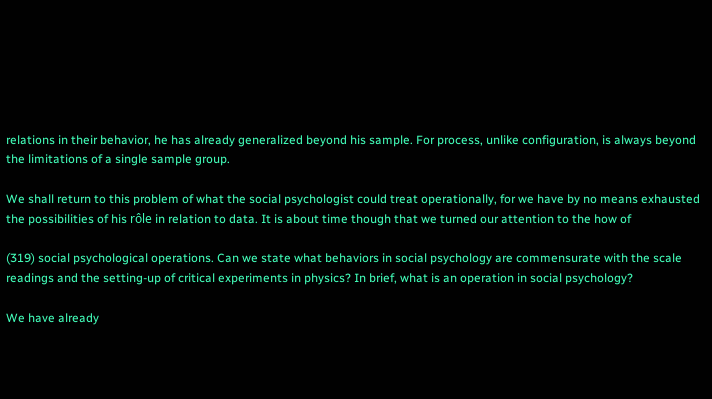relations in their behavior, he has already generalized beyond his sample. For process, unlike configuration, is always beyond the limitations of a single sample group.

We shall return to this problem of what the social psychologist could treat operationally, for we have by no means exhausted the possibilities of his rôle in relation to data. It is about time though that we turned our attention to the how of

(319) social psychological operations. Can we state what behaviors in social psychology are commensurate with the scale readings and the setting-up of critical experiments in physics? In brief, what is an operation in social psychology?

We have already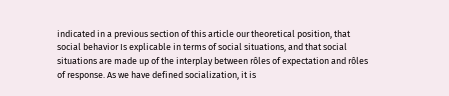indicated in a previous section of this article our theoretical position, that social behavior Is explicable in terms of social situations, and that social situations are made up of the interplay between rôles of expectation and rôles of response. As we have defined socialization, it is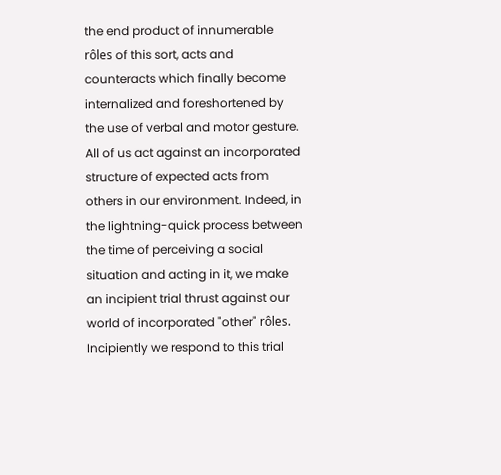the end product of innumerable rôles of this sort, acts and counteracts which finally become internalized and foreshortened by the use of verbal and motor gesture. All of us act against an incorporated structure of expected acts from others in our environment. Indeed, in the lightning-quick process between the time of perceiving a social situation and acting in it, we make an incipient trial thrust against our world of incorporated "other" rôles. Incipiently we respond to this trial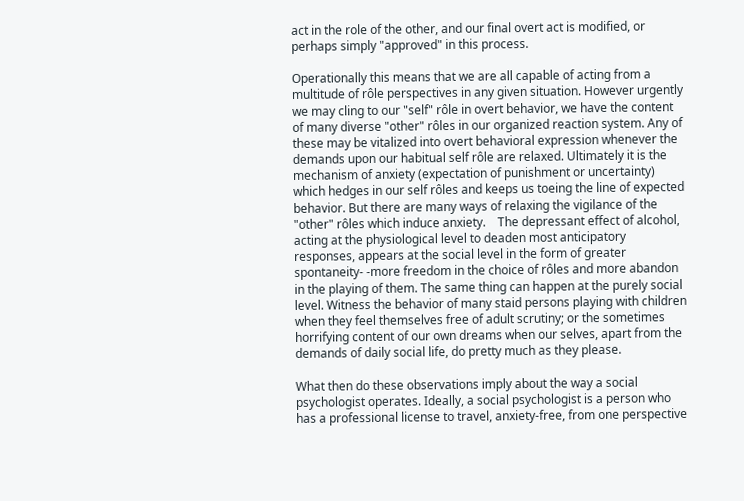act in the role of the other, and our final overt act is modified, or perhaps simply "approved" in this process.

Operationally this means that we are all capable of acting from a multitude of rôle perspectives in any given situation. However urgently we may cling to our "self" rôle in overt behavior, we have the content of many diverse "other" rôles in our organized reaction system. Any of these may be vitalized into overt behavioral expression whenever the demands upon our habitual self rôle are relaxed. Ultimately it is the mechanism of anxiety (expectation of punishment or uncertainty) which hedges in our self rôles and keeps us toeing the line of expected behavior. But there are many ways of relaxing the vigilance of the "other" rôles which induce anxiety.    The depressant effect of alcohol, acting at the physiological level to deaden most anticipatory responses, appears at the social level in the form of greater spontaneity- -more freedom in the choice of rôles and more abandon in the playing of them. The same thing can happen at the purely social level. Witness the behavior of many staid persons playing with children when they feel themselves free of adult scrutiny; or the sometimes horrifying content of our own dreams when our selves, apart from the demands of daily social life, do pretty much as they please.

What then do these observations imply about the way a social psychologist operates. Ideally, a social psychologist is a person who has a professional license to travel, anxiety-free, from one perspective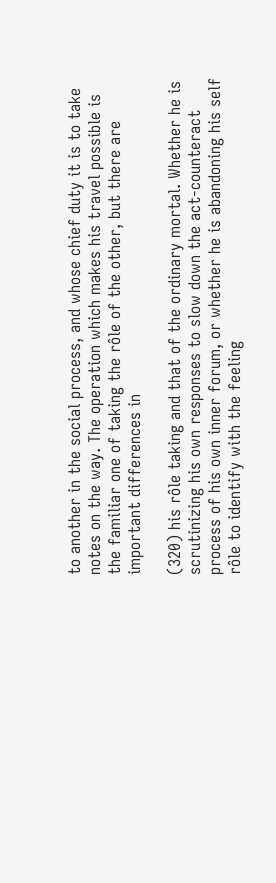to another in the social process, and whose chief duty it is to take notes on the way. The operation which makes his travel possible is the familiar one of taking the rôle of the other, but there are important differences in

(320) his rôle taking and that of the ordinary mortal. Whether he is scrutinizing his own responses to slow down the act-counteract process of his own inner forum, or whether he is abandoning his self rôle to identify with the feeling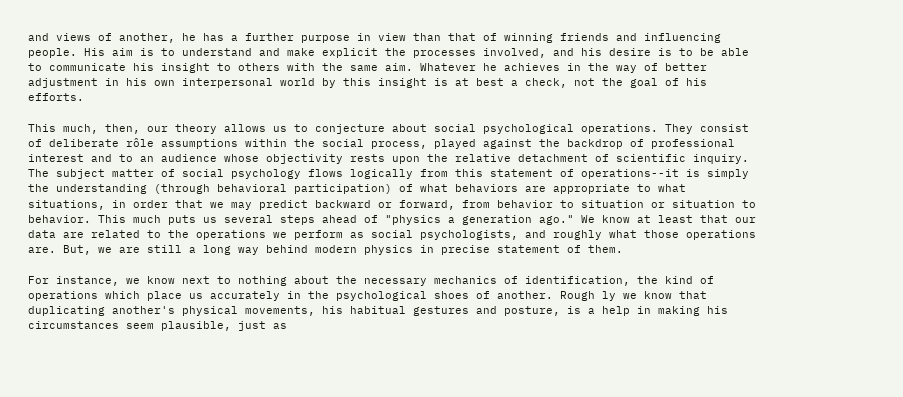and views of another, he has a further purpose in view than that of winning friends and influencing people. His aim is to understand and make explicit the processes involved, and his desire is to be able to communicate his insight to others with the same aim. Whatever he achieves in the way of better adjustment in his own interpersonal world by this insight is at best a check, not the goal of his efforts.

This much, then, our theory allows us to conjecture about social psychological operations. They consist of deliberate rôle assumptions within the social process, played against the backdrop of professional interest and to an audience whose objectivity rests upon the relative detachment of scientific inquiry. The subject matter of social psychology flows logically from this statement of operations--it is simply the understanding (through behavioral participation) of what behaviors are appropriate to what situations, in order that we may predict backward or forward, from behavior to situation or situation to behavior. This much puts us several steps ahead of "physics a generation ago." We know at least that our data are related to the operations we perform as social psychologists, and roughly what those operations are. But, we are still a long way behind modern physics in precise statement of them.

For instance, we know next to nothing about the necessary mechanics of identification, the kind of operations which place us accurately in the psychological shoes of another. Rough ly we know that duplicating another's physical movements, his habitual gestures and posture, is a help in making his circumstances seem plausible, just as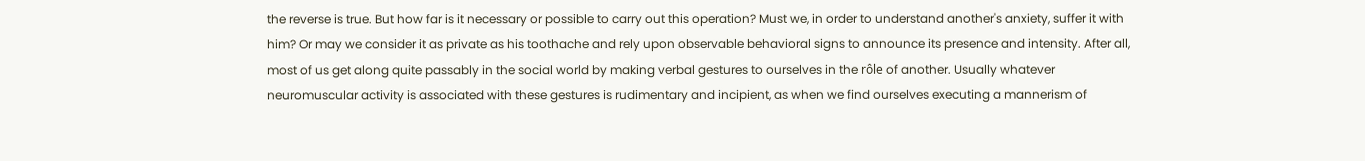the reverse is true. But how far is it necessary or possible to carry out this operation? Must we, in order to understand another's anxiety, suffer it with him? Or may we consider it as private as his toothache and rely upon observable behavioral signs to announce its presence and intensity. After all, most of us get along quite passably in the social world by making verbal gestures to ourselves in the rôle of another. Usually whatever neuromuscular activity is associated with these gestures is rudimentary and incipient, as when we find ourselves executing a mannerism of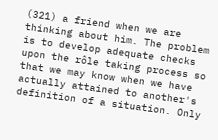(321) a friend when we are thinking about him. The problem is to develop adequate checks upon the rôle taking process so that we may know when we have actually attained to another's definition of a situation. Only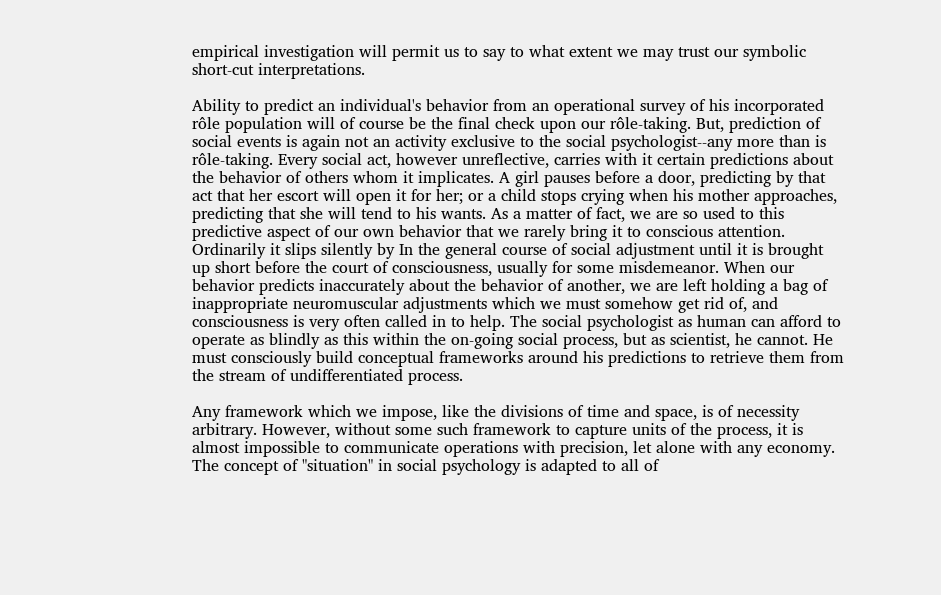empirical investigation will permit us to say to what extent we may trust our symbolic short-cut interpretations.

Ability to predict an individual's behavior from an operational survey of his incorporated rôle population will of course be the final check upon our rôle-taking. But, prediction of social events is again not an activity exclusive to the social psychologist--any more than is rôle-taking. Every social act, however unreflective, carries with it certain predictions about the behavior of others whom it implicates. A girl pauses before a door, predicting by that act that her escort will open it for her; or a child stops crying when his mother approaches, predicting that she will tend to his wants. As a matter of fact, we are so used to this predictive aspect of our own behavior that we rarely bring it to conscious attention. Ordinarily it slips silently by In the general course of social adjustment until it is brought up short before the court of consciousness, usually for some misdemeanor. When our behavior predicts inaccurately about the behavior of another, we are left holding a bag of inappropriate neuromuscular adjustments which we must somehow get rid of, and consciousness is very often called in to help. The social psychologist as human can afford to operate as blindly as this within the on-going social process, but as scientist, he cannot. He must consciously build conceptual frameworks around his predictions to retrieve them from the stream of undifferentiated process.

Any framework which we impose, like the divisions of time and space, is of necessity arbitrary. However, without some such framework to capture units of the process, it is almost impossible to communicate operations with precision, let alone with any economy. The concept of "situation" in social psychology is adapted to all of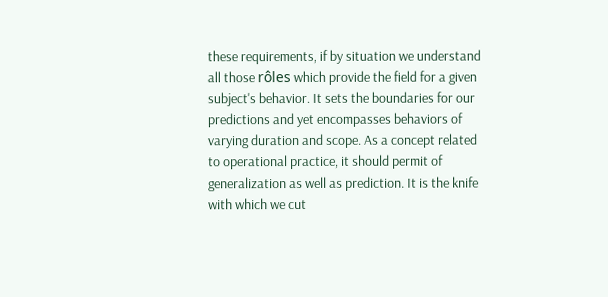these requirements, if by situation we understand all those rôles which provide the field for a given subject's behavior. It sets the boundaries for our predictions and yet encompasses behaviors of varying duration and scope. As a concept related to operational practice, it should permit of generalization as well as prediction. It is the knife with which we cut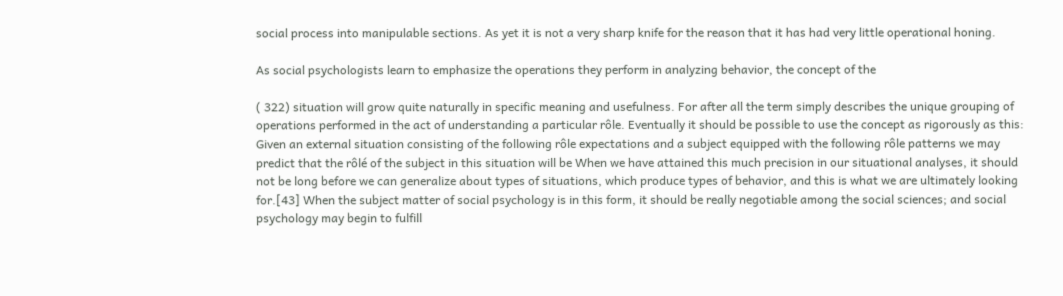social process into manipulable sections. As yet it is not a very sharp knife for the reason that it has had very little operational honing.

As social psychologists learn to emphasize the operations they perform in analyzing behavior, the concept of the

( 322) situation will grow quite naturally in specific meaning and usefulness. For after all the term simply describes the unique grouping of operations performed in the act of understanding a particular rôle. Eventually it should be possible to use the concept as rigorously as this: Given an external situation consisting of the following rôle expectations and a subject equipped with the following rôle patterns we may predict that the rôlé of the subject in this situation will be When we have attained this much precision in our situational analyses, it should not be long before we can generalize about types of situations, which produce types of behavior, and this is what we are ultimately looking for.[43] When the subject matter of social psychology is in this form, it should be really negotiable among the social sciences; and social psychology may begin to fulfill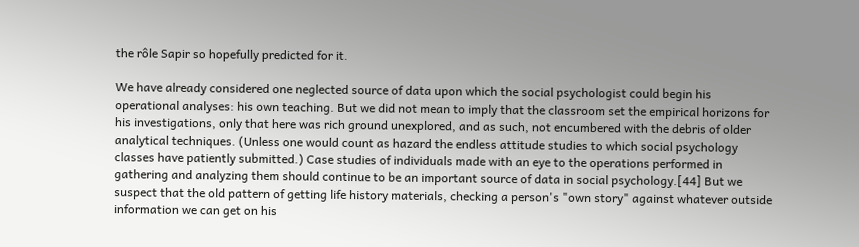the rôle Sapir so hopefully predicted for it.

We have already considered one neglected source of data upon which the social psychologist could begin his operational analyses: his own teaching. But we did not mean to imply that the classroom set the empirical horizons for his investigations, only that here was rich ground unexplored, and as such, not encumbered with the debris of older analytical techniques. (Unless one would count as hazard the endless attitude studies to which social psychology classes have patiently submitted.) Case studies of individuals made with an eye to the operations performed in gathering and analyzing them should continue to be an important source of data in social psychology.[44] But we suspect that the old pattern of getting life history materials, checking a person's "own story" against whatever outside information we can get on his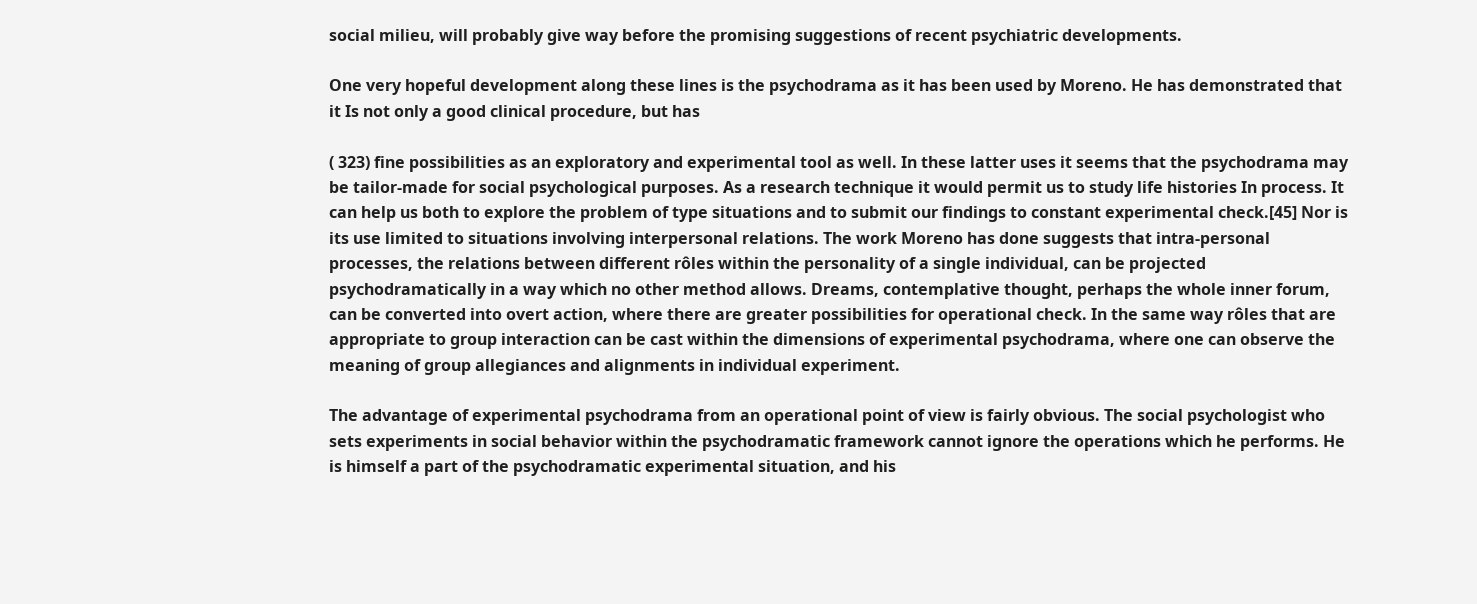social milieu, will probably give way before the promising suggestions of recent psychiatric developments.

One very hopeful development along these lines is the psychodrama as it has been used by Moreno. He has demonstrated that it Is not only a good clinical procedure, but has

( 323) fine possibilities as an exploratory and experimental tool as well. In these latter uses it seems that the psychodrama may be tailor-made for social psychological purposes. As a research technique it would permit us to study life histories In process. It can help us both to explore the problem of type situations and to submit our findings to constant experimental check.[45] Nor is its use limited to situations involving interpersonal relations. The work Moreno has done suggests that intra-personal processes, the relations between different rôles within the personality of a single individual, can be projected psychodramatically in a way which no other method allows. Dreams, contemplative thought, perhaps the whole inner forum, can be converted into overt action, where there are greater possibilities for operational check. In the same way rôles that are appropriate to group interaction can be cast within the dimensions of experimental psychodrama, where one can observe the meaning of group allegiances and alignments in individual experiment.

The advantage of experimental psychodrama from an operational point of view is fairly obvious. The social psychologist who sets experiments in social behavior within the psychodramatic framework cannot ignore the operations which he performs. He is himself a part of the psychodramatic experimental situation, and his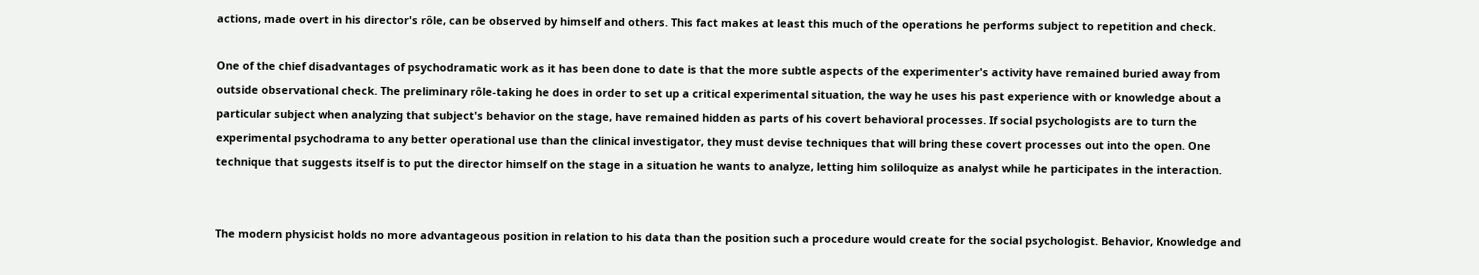actions, made overt in his director's rôle, can be observed by himself and others. This fact makes at least this much of the operations he performs subject to repetition and check.

One of the chief disadvantages of psychodramatic work as it has been done to date is that the more subtle aspects of the experimenter's activity have remained buried away from outside observational check. The preliminary rôle-taking he does in order to set up a critical experimental situation, the way he uses his past experience with or knowledge about a particular subject when analyzing that subject's behavior on the stage, have remained hidden as parts of his covert behavioral processes. If social psychologists are to turn the experimental psychodrama to any better operational use than the clinical investigator, they must devise techniques that will bring these covert processes out into the open. One technique that suggests itself is to put the director himself on the stage in a situation he wants to analyze, letting him soliloquize as analyst while he participates in the interaction.


The modern physicist holds no more advantageous position in relation to his data than the position such a procedure would create for the social psychologist. Behavior, Knowledge and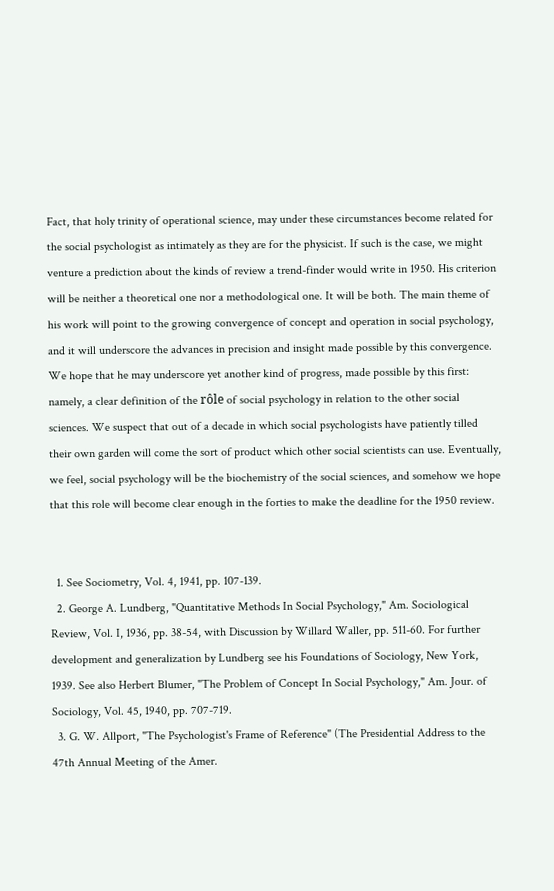Fact, that holy trinity of operational science, may under these circumstances become related for the social psychologist as intimately as they are for the physicist. If such is the case, we might venture a prediction about the kinds of review a trend-finder would write in 1950. His criterion will be neither a theoretical one nor a methodological one. It will be both. The main theme of his work will point to the growing convergence of concept and operation in social psychology, and it will underscore the advances in precision and insight made possible by this convergence. We hope that he may underscore yet another kind of progress, made possible by this first: namely, a clear definition of the rôle of social psychology in relation to the other social sciences. We suspect that out of a decade in which social psychologists have patiently tilled their own garden will come the sort of product which other social scientists can use. Eventually, we feel, social psychology will be the biochemistry of the social sciences, and somehow we hope that this role will become clear enough in the forties to make the deadline for the 1950 review.


  1. See Sociometry, Vol. 4, 1941, pp. 107-139.
  2. George A. Lundberg, "Quantitative Methods In Social Psychology," Am. Sociological Review, Vol. I, 1936, pp. 38-54, with Discussion by Willard Waller, pp. 511-60. For further development and generalization by Lundberg see his Foundations of Sociology, New York, 1939. See also Herbert Blumer, "The Problem of Concept In Social Psychology," Am. Jour. of Sociology, Vol. 45, 1940, pp. 707-719.
  3. G. W. Allport, "The Psychologist's Frame of Reference" (The Presidential Address to the 47th Annual Meeting of the Amer.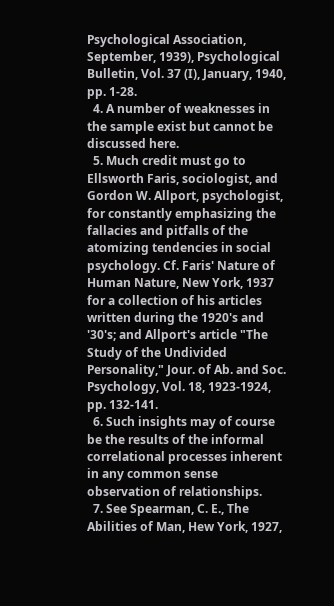Psychological Association, September, 1939), Psychological Bulletin, Vol. 37 (I), January, 1940, pp. 1-28.
  4. A number of weaknesses in the sample exist but cannot be discussed here.
  5. Much credit must go to Ellsworth Faris, sociologist, and Gordon W. Allport, psychologist, for constantly emphasizing the fallacies and pitfalls of the atomizing tendencies in social psychology. Cf. Faris' Nature of Human Nature, New York, 1937 for a collection of his articles written during the 1920's and '30's; and Allport's article "The Study of the Undivided Personality," Jour. of Ab. and Soc. Psychology, Vol. 18, 1923-1924, pp. 132-141.
  6. Such insights may of course be the results of the informal correlational processes inherent in any common sense observation of relationships.
  7. See Spearman, C. E., The Abilities of Man, Hew York, 1927,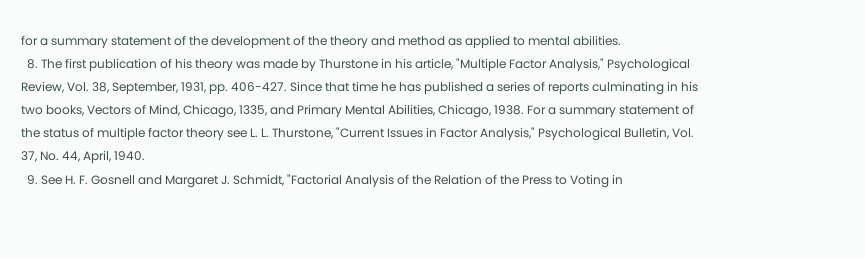for a summary statement of the development of the theory and method as applied to mental abilities.
  8. The first publication of his theory was made by Thurstone in his article, "Multiple Factor Analysis," Psychological Review, Vol. 38, September, 1931, pp. 406-427. Since that time he has published a series of reports culminating in his two books, Vectors of Mind, Chicago, 1335, and Primary Mental Abilities, Chicago, 1938. For a summary statement of the status of multiple factor theory see L. L. Thurstone, "Current Issues in Factor Analysis," Psychological Bulletin, Vol. 37, No. 44, April, 1940.
  9. See H. F. Gosnell and Margaret J. Schmidt, "Factorial Analysis of the Relation of the Press to Voting in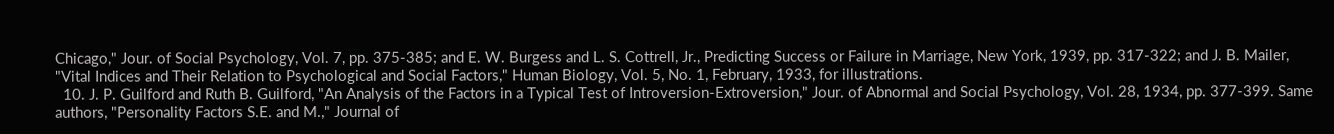Chicago," Jour. of Social Psychology, Vol. 7, pp. 375-385; and E. W. Burgess and L. S. Cottrell, Jr., Predicting Success or Failure in Marriage, New York, 1939, pp. 317-322; and J. B. Mailer, "Vital Indices and Their Relation to Psychological and Social Factors," Human Biology, Vol. 5, No. 1, February, 1933, for illustrations.
  10. J. P. Guilford and Ruth B. Guilford, "An Analysis of the Factors in a Typical Test of Introversion-Extroversion," Jour. of Abnormal and Social Psychology, Vol. 28, 1934, pp. 377-399. Same authors, "Personality Factors S.E. and M.," Journal of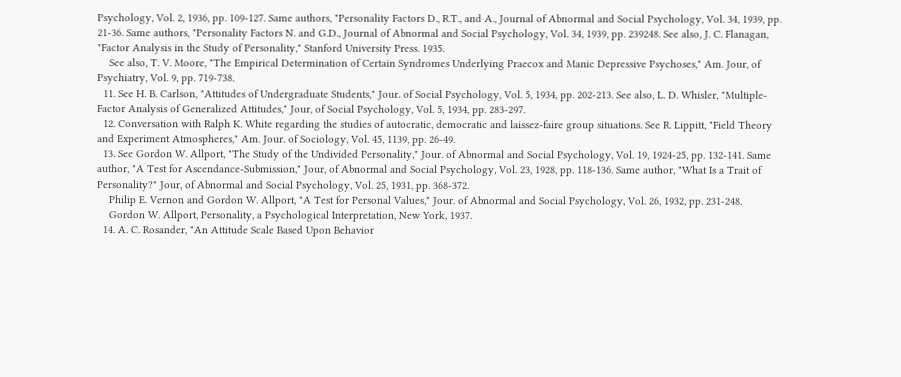Psychology, Vol. 2, 1936, pp. 109-127. Same authors, "Personality Factors D., R.T., and A., Journal of Abnormal and Social Psychology, Vol. 34, 1939, pp. 21-36. Same authors, "Personality Factors N. and G.D., Journal of Abnormal and Social Psychology, Vol. 34, 1939, pp. 239248. See also, J. C. Flanagan, "Factor Analysis in the Study of Personality," Stanford University Press. 1935.
    See also, T. V. Moore, "The Empirical Determination of Certain Syndromes Underlying Praecox and Manic Depressive Psychoses," Am. Jour, of Psychiatry, Vol. 9, pp. 719-738.
  11. See H. B. Carlson, "Attitudes of Undergraduate Students," Jour. of Social Psychology, Vol. 5, 1934, pp. 202-213. See also, L. D. Whisler, "Multiple-Factor Analysis of Generalized Attitudes," Jour, of Social Psychology, Vol. 5, 1934, pp. 283-297.
  12. Conversation with Ralph K. White regarding the studies of autocratic, democratic and laissez-faire group situations. See R. Lippitt, "Field Theory and Experiment Atmospheres," Am. Jour. of Sociology, Vol. 45, 1139, pp. 26-49.
  13. See Gordon W. Allport, "The Study of the Undivided Personality," Jour. of Abnormal and Social Psychology, Vol. 19, 1924-25, pp. 132-141. Same author, "A Test for Ascendance-Submission," Jour, of Abnormal and Social Psychology, Vol. 23, 1928, pp. 118-136. Same author, "What Is a Trait of Personality?" Jour, of Abnormal and Social Psychology, Vol. 25, 1931, pp. 368-372.
    Philip E. Vernon and Gordon W. Allport, "A Test for Personal Values," Jour. of Abnormal and Social Psychology, Vol. 26, 1932, pp. 231-248.
    Gordon W. Allport, Personality, a Psychological Interpretation, New York, 1937.
  14. A. C. Rosander, "An Attitude Scale Based Upon Behavior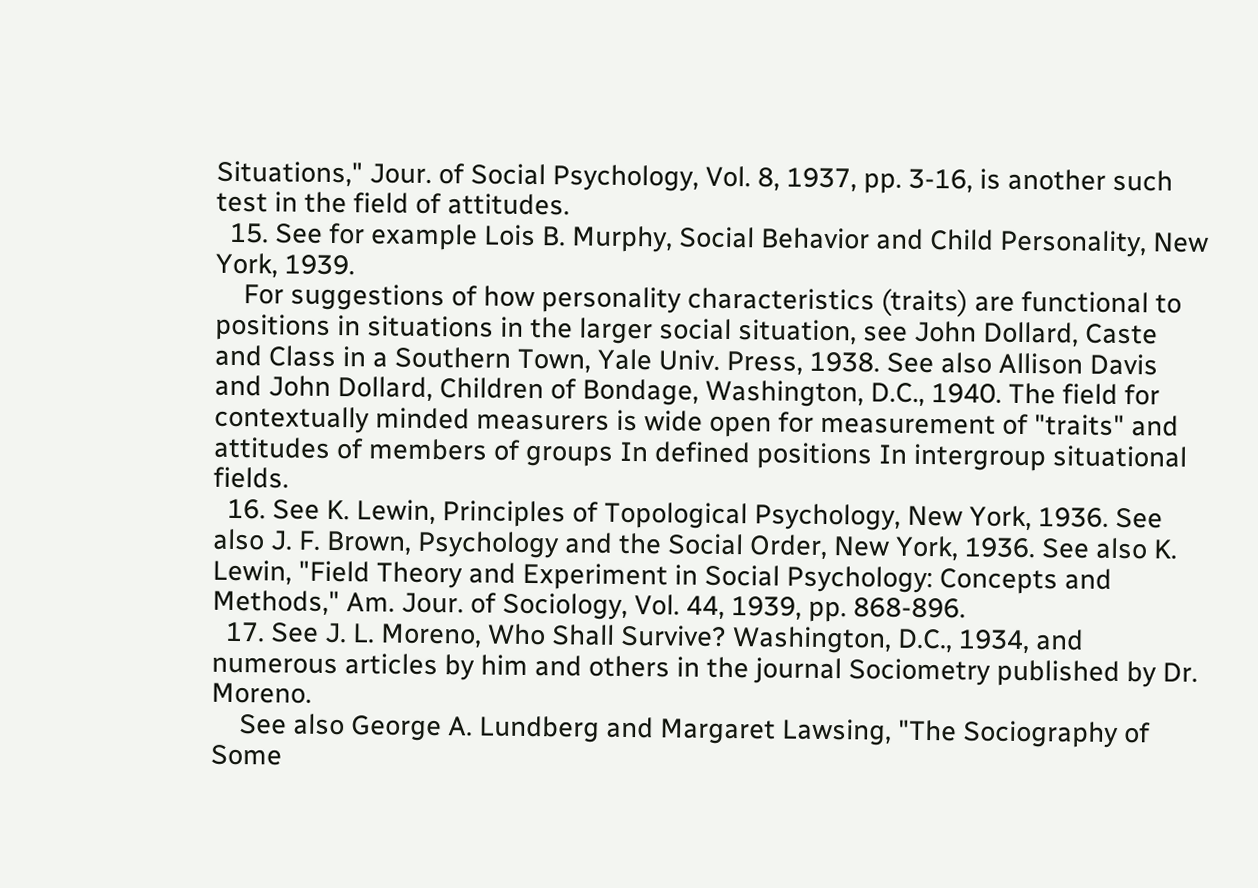Situations," Jour. of Social Psychology, Vol. 8, 1937, pp. 3-16, is another such test in the field of attitudes.
  15. See for example Lois B. Murphy, Social Behavior and Child Personality, New York, 1939.
    For suggestions of how personality characteristics (traits) are functional to positions in situations in the larger social situation, see John Dollard, Caste and Class in a Southern Town, Yale Univ. Press, 1938. See also Allison Davis and John Dollard, Children of Bondage, Washington, D.C., 1940. The field for contextually minded measurers is wide open for measurement of "traits" and attitudes of members of groups In defined positions In intergroup situational fields.
  16. See K. Lewin, Principles of Topological Psychology, New York, 1936. See also J. F. Brown, Psychology and the Social Order, New York, 1936. See also K. Lewin, "Field Theory and Experiment in Social Psychology: Concepts and Methods," Am. Jour. of Sociology, Vol. 44, 1939, pp. 868-896.
  17. See J. L. Moreno, Who Shall Survive? Washington, D.C., 1934, and numerous articles by him and others in the journal Sociometry published by Dr. Moreno.
    See also George A. Lundberg and Margaret Lawsing, "The Sociography of Some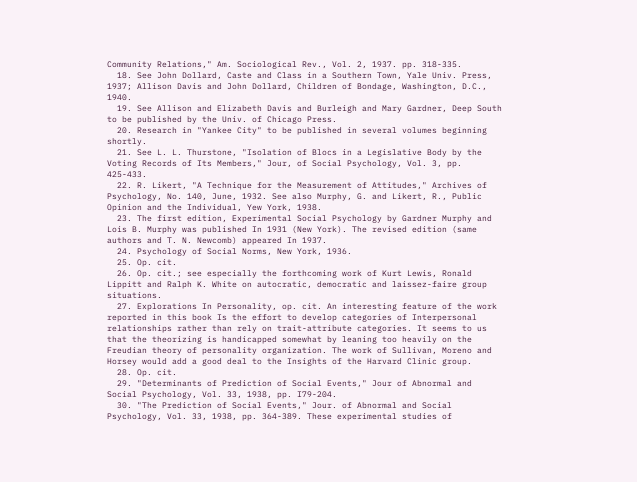Community Relations," Am. Sociological Rev., Vol. 2, 1937. pp. 318-335.
  18. See John Dollard, Caste and Class in a Southern Town, Yale Univ. Press, 1937; Allison Davis and John Dollard, Children of Bondage, Washington, D.C., 1940.
  19. See Allison and Elizabeth Davis and Burleigh and Mary Gardner, Deep South to be published by the Univ. of Chicago Press.
  20. Research in "Yankee City" to be published in several volumes beginning shortly.
  21. See L. L. Thurstone, "Isolation of Blocs in a Legislative Body by the Voting Records of Its Members," Jour, of Social Psychology, Vol. 3, pp. 425-433.
  22. R. Likert, "A Technique for the Measurement of Attitudes," Archives of Psychology, No. 140, June, 1932. See also Murphy, G. and Likert, R., Public Opinion and the Individual, Yew York, 1938.
  23. The first edition, Experimental Social Psychology by Gardner Murphy and Lois B. Murphy was published In 1931 (New York). The revised edition (same authors and T. N. Newcomb) appeared In 1937.
  24. Psychology of Social Norms, New York, 1936.
  25. Op. cit.
  26. Op. cit.; see especially the forthcoming work of Kurt Lewis, Ronald Lippitt and Ralph K. White on autocratic, democratic and laissez-faire group situations.
  27. Explorations In Personality, op. cit. An interesting feature of the work reported in this book Is the effort to develop categories of Interpersonal relationships rather than rely on trait-attribute categories. It seems to us that the theorizing is handicapped somewhat by leaning too heavily on the Freudian theory of personality organization. The work of Sullivan, Moreno and Horsey would add a good deal to the Insights of the Harvard Clinic group.
  28. Op. cit.
  29. "Determinants of Prediction of Social Events," Jour of Abnormal and Social Psychology, Vol. 33, 1938, pp. I79-204.
  30. "The Prediction of Social Events," Jour. of Abnormal and Social Psychology, Vol. 33, 1938, pp. 364-389. These experimental studies of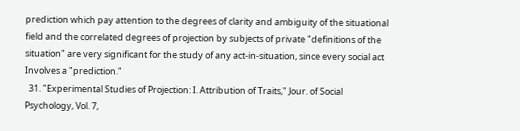prediction which pay attention to the degrees of clarity and ambiguity of the situational field and the correlated degrees of projection by subjects of private "definitions of the situation" are very significant for the study of any act-in-situation, since every social act Involves a "prediction."
  31. "Experimental Studies of Projection: I. Attribution of Traits," Jour. of Social Psychology, Vol. 7,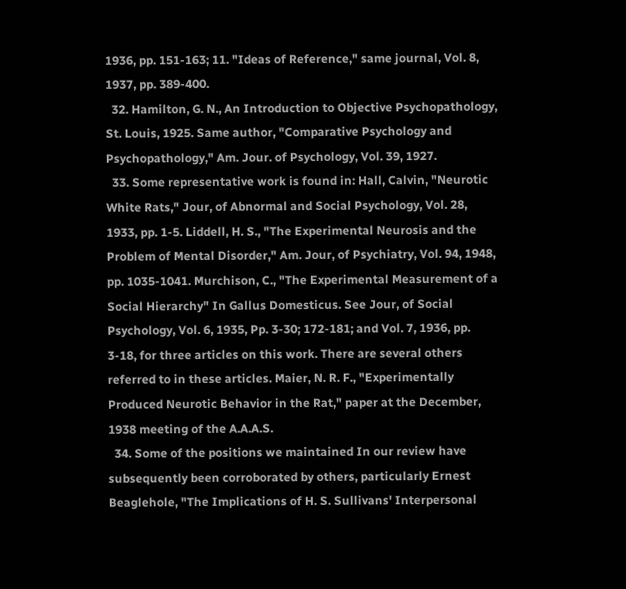1936, pp. 151-163; 11. "Ideas of Reference," same journal, Vol. 8, 1937, pp. 389-400.
  32. Hamilton, G. N., An Introduction to Objective Psychopathology, St. Louis, 1925. Same author, "Comparative Psychology and Psychopathology," Am. Jour. of Psychology, Vol. 39, 1927.
  33. Some representative work is found in: Hall, Calvin, "Neurotic White Rats," Jour, of Abnormal and Social Psychology, Vol. 28, 1933, pp. 1-5. Liddell, H. S., "The Experimental Neurosis and the Problem of Mental Disorder," Am. Jour, of Psychiatry, Vol. 94, 1948, pp. 1035-1041. Murchison, C., "The Experimental Measurement of a Social Hierarchy" In Gallus Domesticus. See Jour, of Social Psychology, Vol. 6, 1935, Pp. 3-30; 172-181; and Vol. 7, 1936, pp. 3-18, for three articles on this work. There are several others referred to in these articles. Maier, N. R. F., "Experimentally Produced Neurotic Behavior in the Rat," paper at the December, 1938 meeting of the A.A.A.S.
  34. Some of the positions we maintained In our review have subsequently been corroborated by others, particularly Ernest Beaglehole, "The Implications of H. S. Sullivans' Interpersonal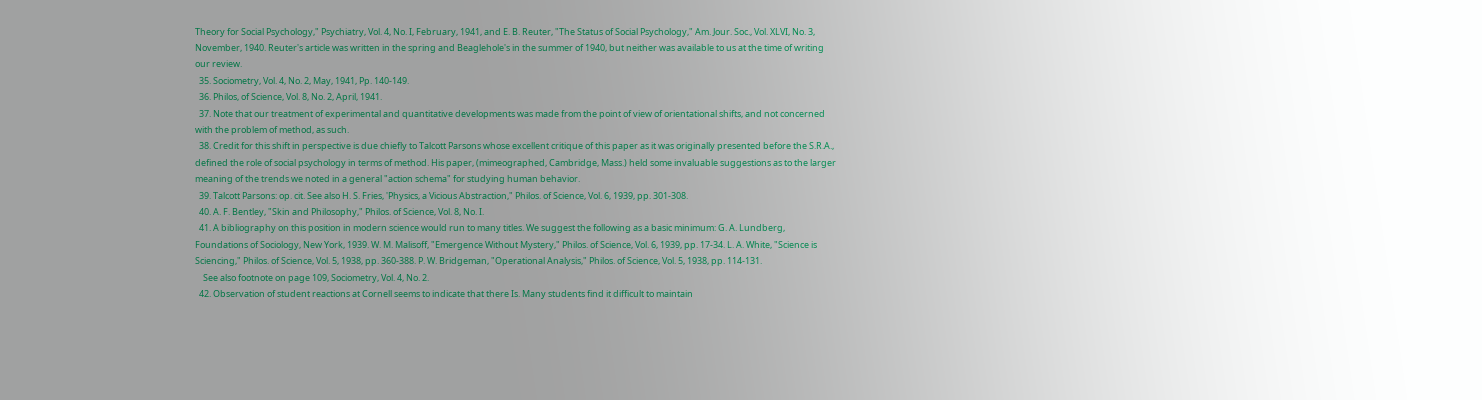Theory for Social Psychology," Psychiatry, Vol. 4, No. I, February, 1941, and E. B. Reuter, "The Status of Social Psychology," Am. Jour. Soc., Vol. XLVI, No. 3, November, 1940. Reuter's article was written in the spring and Beaglehole's in the summer of 1940, but neither was available to us at the time of writing our review.
  35. Sociometry, Vol. 4, No. 2, May, 1941, Pp. 140-149.
  36. Philos, of Science, Vol. 8, No. 2, April, 1941.
  37. Note that our treatment of experimental and quantitative developments was made from the point of view of orientational shifts, and not concerned with the problem of method, as such.
  38. Credit for this shift in perspective is due chiefly to Talcott Parsons whose excellent critique of this paper as it was originally presented before the S.R.A., defined the role of social psychology in terms of method. His paper, (mimeographed, Cambridge, Mass.) held some invaluable suggestions as to the larger meaning of the trends we noted in a general "action schema" for studying human behavior.
  39. Talcott Parsons: op. cit. See also H. S. Fries, 'Physics, a Vicious Abstraction," Philos. of Science, Vol. 6, 1939, pp. 301-308.
  40. A. F. Bentley, "Skin and Philosophy," Philos. of Science, Vol. 8, No. I.
  41. A bibliography on this position in modern science would run to many titles. We suggest the following as a basic minimum: G. A. Lundberg, Foundations of Sociology, New York, 1939. W. M. Malisoff, "Emergence Without Mystery," Philos. of Science, Vol. 6, 1939, pp. 17-34. L. A. White, "Science is Sciencing," Philos. of Science, Vol. 5, 1938, pp. 360-388. P. W. Bridgeman, "Operational Analysis," Philos. of Science, Vol. 5, 1938, pp. 114-131.
    See also footnote on page 109, Sociometry, Vol. 4, No. 2.
  42. Observation of student reactions at Cornell seems to indicate that there Is. Many students find it difficult to maintain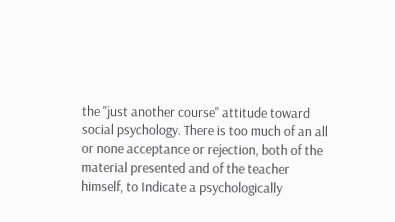the "just another course" attitude toward social psychology. There is too much of an all or none acceptance or rejection, both of the material presented and of the teacher himself, to Indicate a psychologically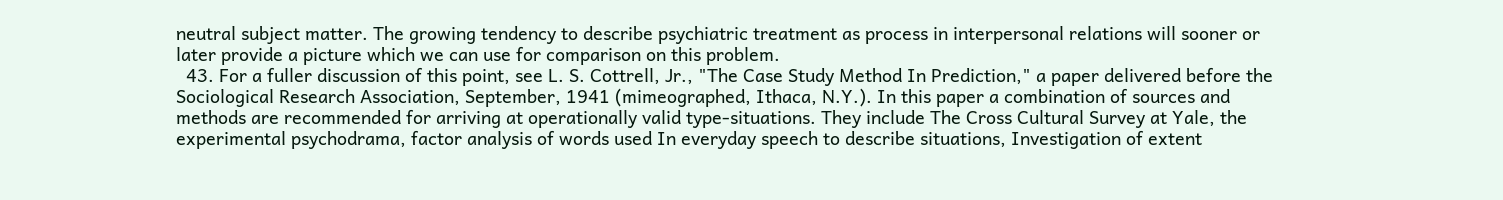neutral subject matter. The growing tendency to describe psychiatric treatment as process in interpersonal relations will sooner or later provide a picture which we can use for comparison on this problem.
  43. For a fuller discussion of this point, see L. S. Cottrell, Jr., "The Case Study Method In Prediction," a paper delivered before the Sociological Research Association, September, 1941 (mimeographed, Ithaca, N.Y.). In this paper a combination of sources and methods are recommended for arriving at operationally valid type-situations. They include The Cross Cultural Survey at Yale, the experimental psychodrama, factor analysis of words used In everyday speech to describe situations, Investigation of extent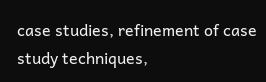case studies, refinement of case study techniques,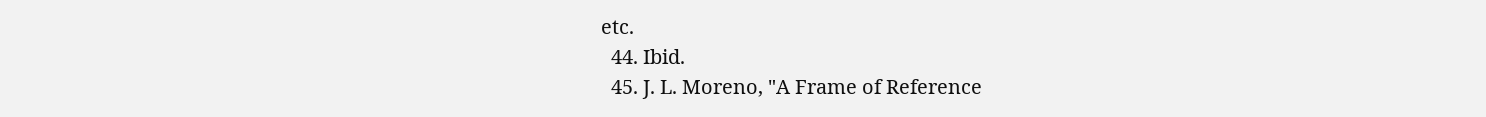etc.
  44. Ibid.
  45. J. L. Moreno, "A Frame of Reference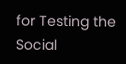for Testing the Social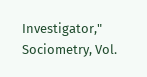Investigator," Sociometry, Vol.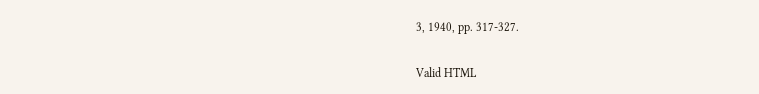3, 1940, pp. 317-327.

Valid HTML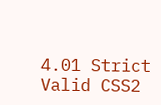4.01 Strict Valid CSS2